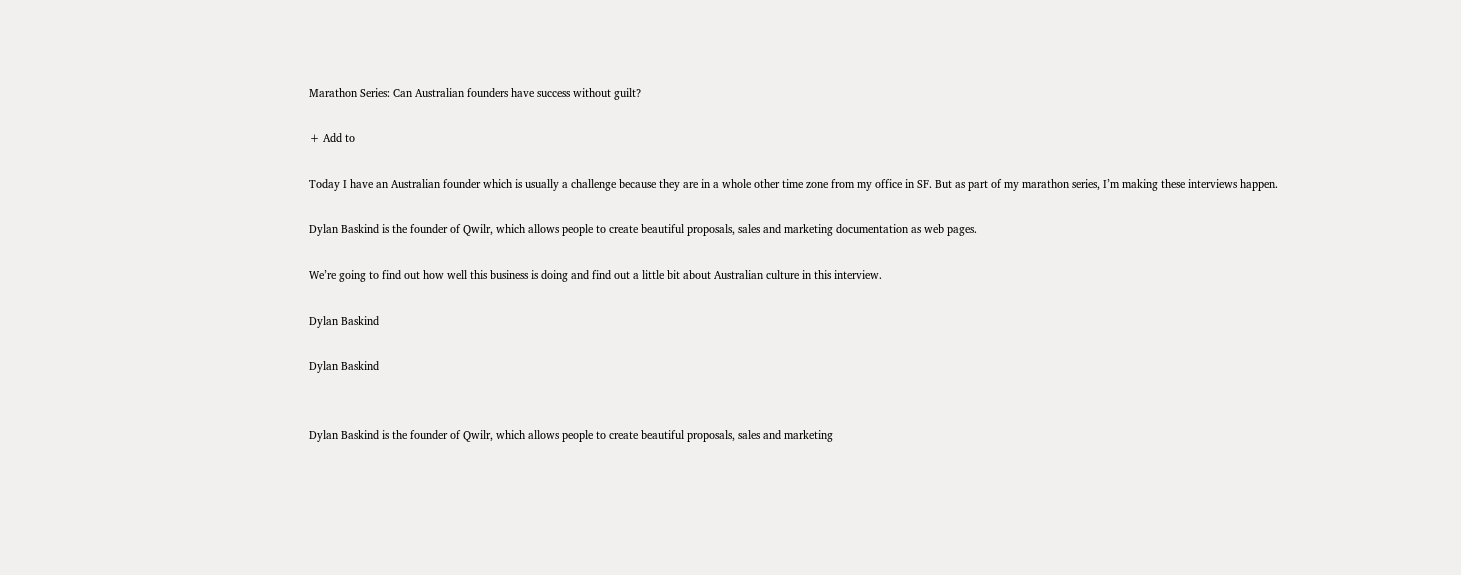Marathon Series: Can Australian founders have success without guilt?

+ Add to

Today I have an Australian founder which is usually a challenge because they are in a whole other time zone from my office in SF. But as part of my marathon series, I’m making these interviews happen.

Dylan Baskind is the founder of Qwilr, which allows people to create beautiful proposals, sales and marketing documentation as web pages.

We’re going to find out how well this business is doing and find out a little bit about Australian culture in this interview.

Dylan Baskind

Dylan Baskind


Dylan Baskind is the founder of Qwilr, which allows people to create beautiful proposals, sales and marketing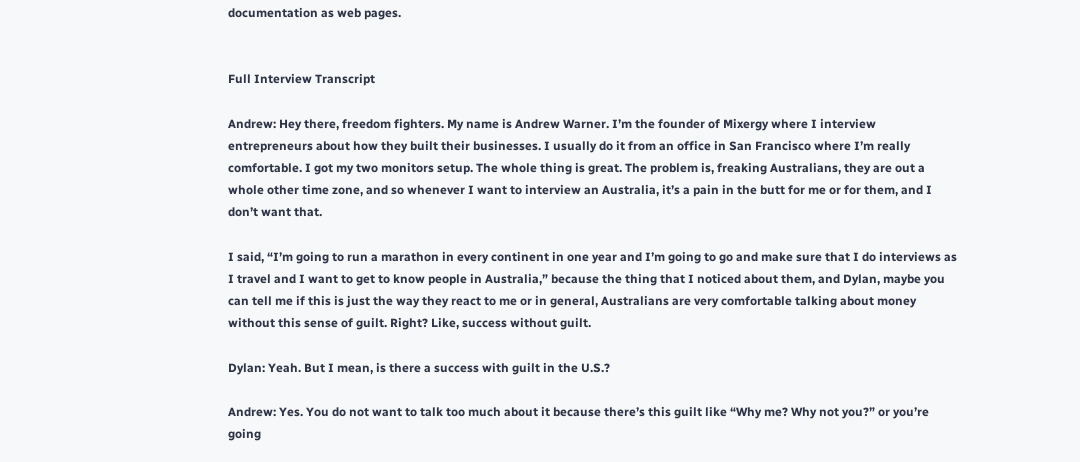documentation as web pages.


Full Interview Transcript

Andrew: Hey there, freedom fighters. My name is Andrew Warner. I’m the founder of Mixergy where I interview entrepreneurs about how they built their businesses. I usually do it from an office in San Francisco where I’m really comfortable. I got my two monitors setup. The whole thing is great. The problem is, freaking Australians, they are out a whole other time zone, and so whenever I want to interview an Australia, it’s a pain in the butt for me or for them, and I don’t want that.

I said, “I’m going to run a marathon in every continent in one year and I’m going to go and make sure that I do interviews as I travel and I want to get to know people in Australia,” because the thing that I noticed about them, and Dylan, maybe you can tell me if this is just the way they react to me or in general, Australians are very comfortable talking about money without this sense of guilt. Right? Like, success without guilt.

Dylan: Yeah. But I mean, is there a success with guilt in the U.S.?

Andrew: Yes. You do not want to talk too much about it because there’s this guilt like “Why me? Why not you?” or you’re going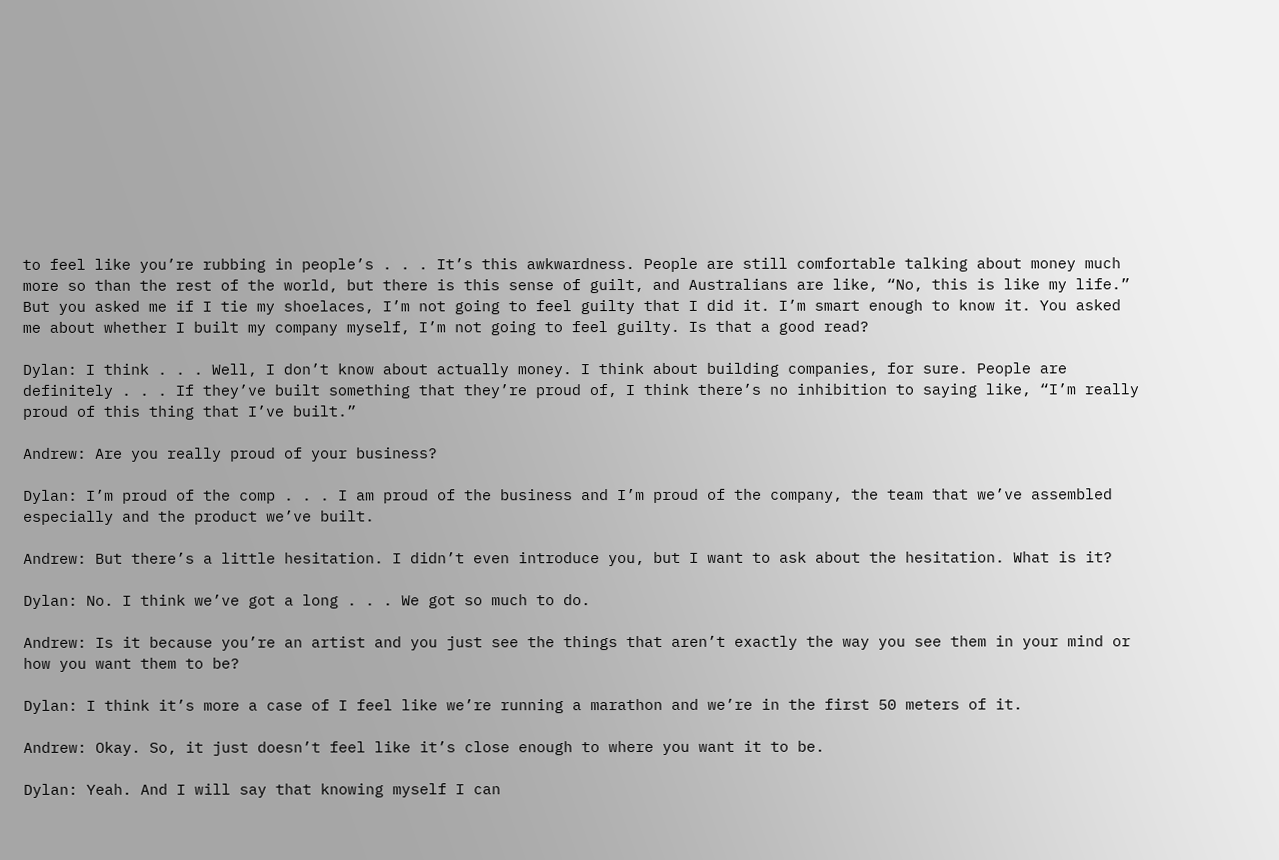to feel like you’re rubbing in people’s . . . It’s this awkwardness. People are still comfortable talking about money much more so than the rest of the world, but there is this sense of guilt, and Australians are like, “No, this is like my life.” But you asked me if I tie my shoelaces, I’m not going to feel guilty that I did it. I’m smart enough to know it. You asked me about whether I built my company myself, I’m not going to feel guilty. Is that a good read?

Dylan: I think . . . Well, I don’t know about actually money. I think about building companies, for sure. People are definitely . . . If they’ve built something that they’re proud of, I think there’s no inhibition to saying like, “I’m really proud of this thing that I’ve built.”

Andrew: Are you really proud of your business?

Dylan: I’m proud of the comp . . . I am proud of the business and I’m proud of the company, the team that we’ve assembled especially and the product we’ve built.

Andrew: But there’s a little hesitation. I didn’t even introduce you, but I want to ask about the hesitation. What is it?

Dylan: No. I think we’ve got a long . . . We got so much to do.

Andrew: Is it because you’re an artist and you just see the things that aren’t exactly the way you see them in your mind or how you want them to be?

Dylan: I think it’s more a case of I feel like we’re running a marathon and we’re in the first 50 meters of it.

Andrew: Okay. So, it just doesn’t feel like it’s close enough to where you want it to be.

Dylan: Yeah. And I will say that knowing myself I can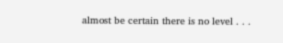almost be certain there is no level . . .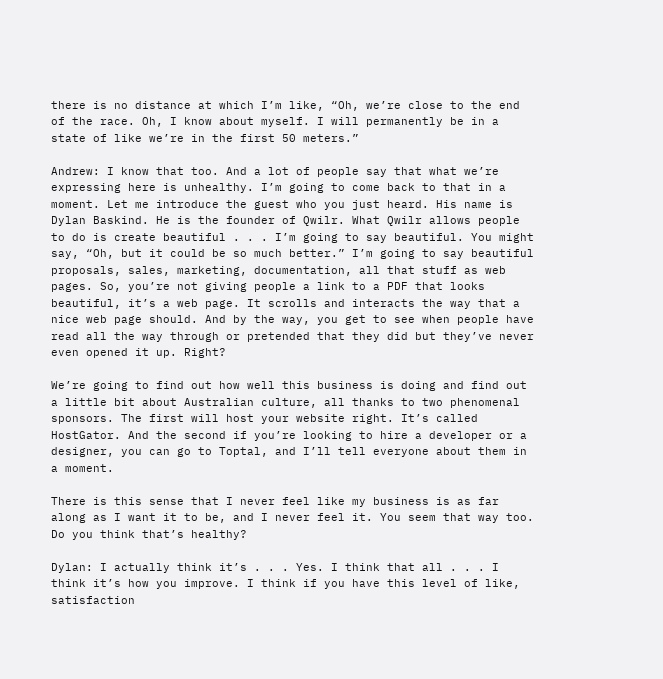there is no distance at which I’m like, “Oh, we’re close to the end of the race. Oh, I know about myself. I will permanently be in a state of like we’re in the first 50 meters.”

Andrew: I know that too. And a lot of people say that what we’re expressing here is unhealthy. I’m going to come back to that in a moment. Let me introduce the guest who you just heard. His name is Dylan Baskind. He is the founder of Qwilr. What Qwilr allows people to do is create beautiful . . . I’m going to say beautiful. You might say, “Oh, but it could be so much better.” I’m going to say beautiful proposals, sales, marketing, documentation, all that stuff as web pages. So, you’re not giving people a link to a PDF that looks beautiful, it’s a web page. It scrolls and interacts the way that a nice web page should. And by the way, you get to see when people have read all the way through or pretended that they did but they’ve never even opened it up. Right?

We’re going to find out how well this business is doing and find out a little bit about Australian culture, all thanks to two phenomenal sponsors. The first will host your website right. It’s called HostGator. And the second if you’re looking to hire a developer or a designer, you can go to Toptal, and I’ll tell everyone about them in a moment.

There is this sense that I never feel like my business is as far along as I want it to be, and I never feel it. You seem that way too. Do you think that’s healthy?

Dylan: I actually think it’s . . . Yes. I think that all . . . I think it’s how you improve. I think if you have this level of like, satisfaction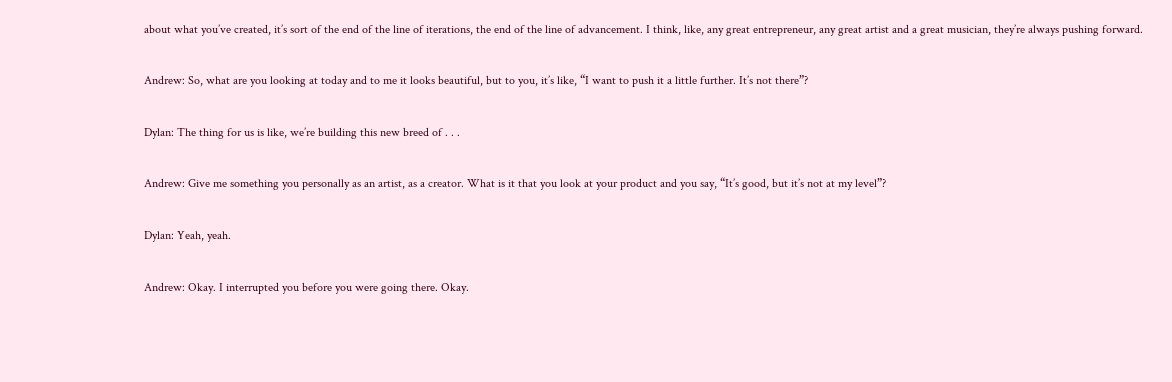about what you’ve created, it’s sort of the end of the line of iterations, the end of the line of advancement. I think, like, any great entrepreneur, any great artist and a great musician, they’re always pushing forward.

Andrew: So, what are you looking at today and to me it looks beautiful, but to you, it’s like, “I want to push it a little further. It’s not there”?

Dylan: The thing for us is like, we’re building this new breed of . . .

Andrew: Give me something you personally as an artist, as a creator. What is it that you look at your product and you say, “It’s good, but it’s not at my level”?

Dylan: Yeah, yeah.

Andrew: Okay. I interrupted you before you were going there. Okay.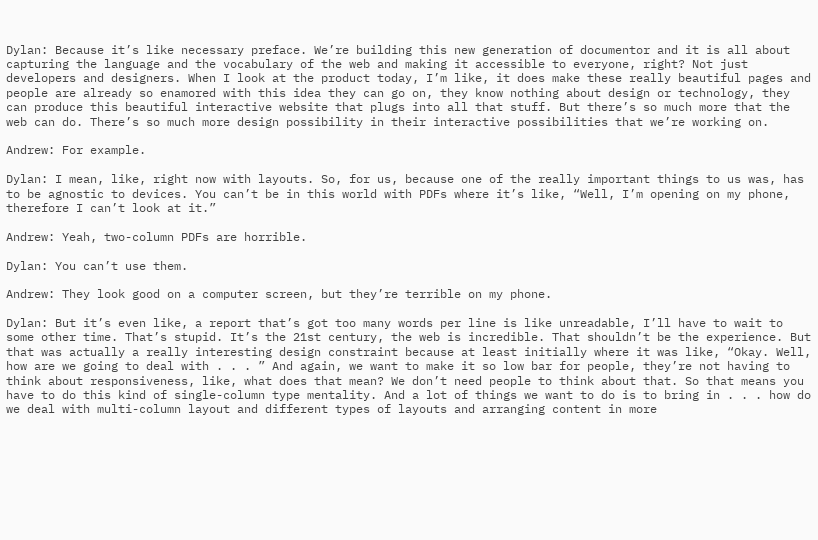Dylan: Because it’s like necessary preface. We’re building this new generation of documentor and it is all about capturing the language and the vocabulary of the web and making it accessible to everyone, right? Not just developers and designers. When I look at the product today, I’m like, it does make these really beautiful pages and people are already so enamored with this idea they can go on, they know nothing about design or technology, they can produce this beautiful interactive website that plugs into all that stuff. But there’s so much more that the web can do. There’s so much more design possibility in their interactive possibilities that we’re working on.

Andrew: For example.

Dylan: I mean, like, right now with layouts. So, for us, because one of the really important things to us was, has to be agnostic to devices. You can’t be in this world with PDFs where it’s like, “Well, I’m opening on my phone, therefore I can’t look at it.”

Andrew: Yeah, two-column PDFs are horrible.

Dylan: You can’t use them.

Andrew: They look good on a computer screen, but they’re terrible on my phone.

Dylan: But it’s even like, a report that’s got too many words per line is like unreadable, I’ll have to wait to some other time. That’s stupid. It’s the 21st century, the web is incredible. That shouldn’t be the experience. But that was actually a really interesting design constraint because at least initially where it was like, “Okay. Well, how are we going to deal with . . . ” And again, we want to make it so low bar for people, they’re not having to think about responsiveness, like, what does that mean? We don’t need people to think about that. So that means you have to do this kind of single-column type mentality. And a lot of things we want to do is to bring in . . . how do we deal with multi-column layout and different types of layouts and arranging content in more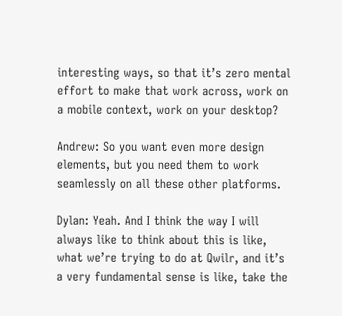interesting ways, so that it’s zero mental effort to make that work across, work on a mobile context, work on your desktop?

Andrew: So you want even more design elements, but you need them to work seamlessly on all these other platforms.

Dylan: Yeah. And I think the way I will always like to think about this is like, what we’re trying to do at Qwilr, and it’s a very fundamental sense is like, take the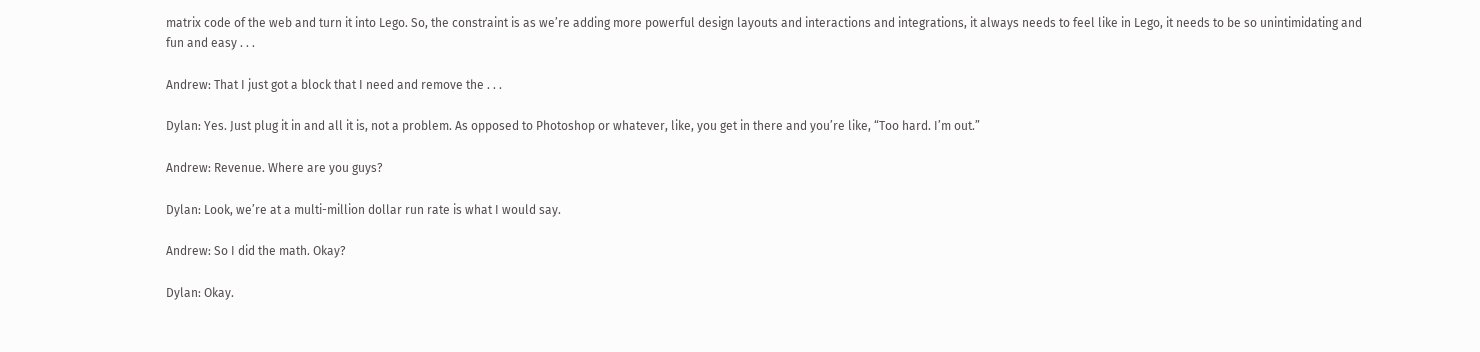matrix code of the web and turn it into Lego. So, the constraint is as we’re adding more powerful design layouts and interactions and integrations, it always needs to feel like in Lego, it needs to be so unintimidating and fun and easy . . .

Andrew: That I just got a block that I need and remove the . . .

Dylan: Yes. Just plug it in and all it is, not a problem. As opposed to Photoshop or whatever, like, you get in there and you’re like, “Too hard. I’m out.”

Andrew: Revenue. Where are you guys?

Dylan: Look, we’re at a multi-million dollar run rate is what I would say.

Andrew: So I did the math. Okay?

Dylan: Okay.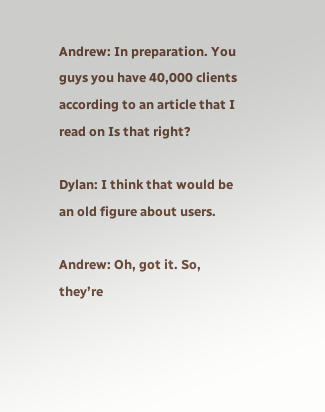Andrew: In preparation. You guys you have 40,000 clients according to an article that I read on Is that right?

Dylan: I think that would be an old figure about users.

Andrew: Oh, got it. So, they’re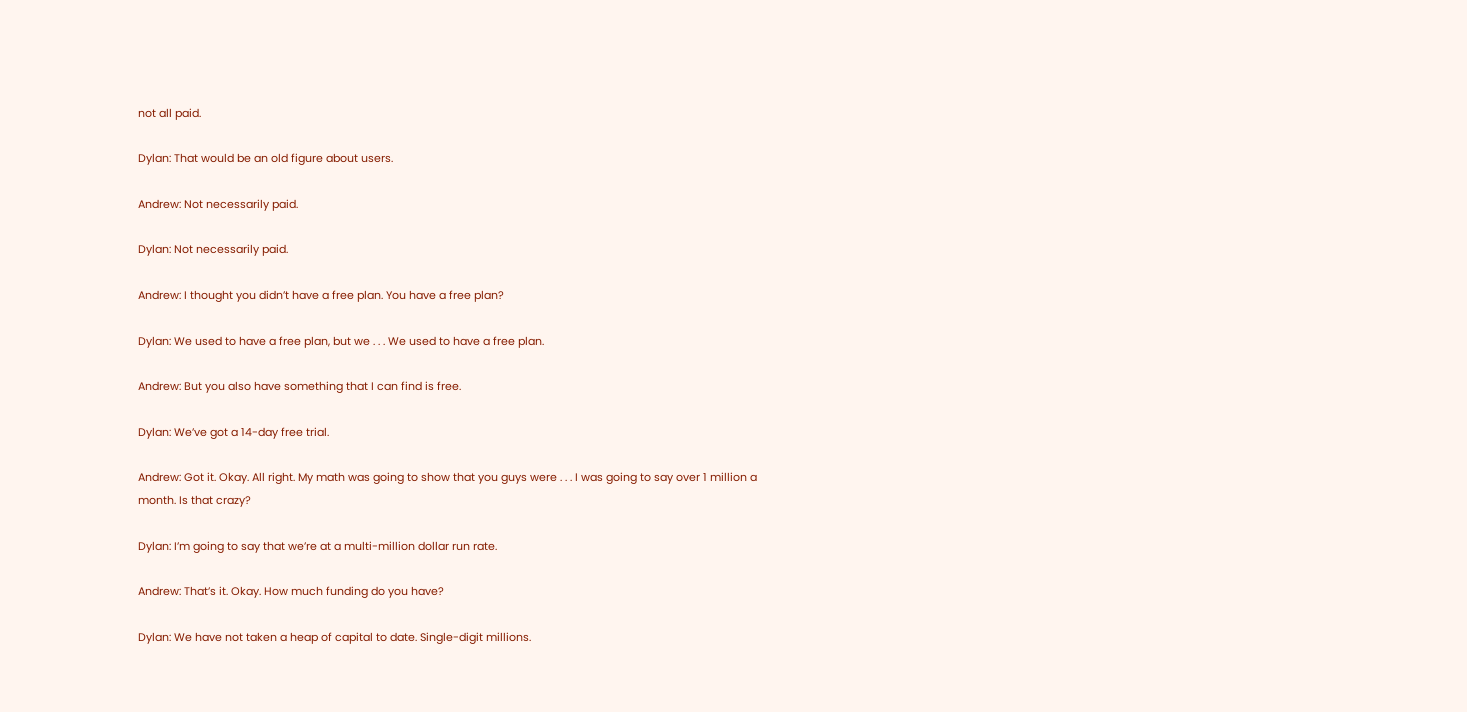not all paid.

Dylan: That would be an old figure about users.

Andrew: Not necessarily paid.

Dylan: Not necessarily paid.

Andrew: I thought you didn’t have a free plan. You have a free plan?

Dylan: We used to have a free plan, but we . . . We used to have a free plan.

Andrew: But you also have something that I can find is free.

Dylan: We’ve got a 14-day free trial.

Andrew: Got it. Okay. All right. My math was going to show that you guys were . . . I was going to say over 1 million a month. Is that crazy?

Dylan: I’m going to say that we’re at a multi-million dollar run rate.

Andrew: That’s it. Okay. How much funding do you have?

Dylan: We have not taken a heap of capital to date. Single-digit millions.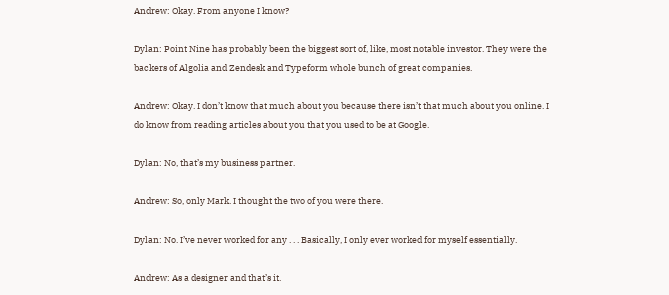Andrew: Okay. From anyone I know?

Dylan: Point Nine has probably been the biggest sort of, like, most notable investor. They were the backers of Algolia and Zendesk and Typeform whole bunch of great companies.

Andrew: Okay. I don’t know that much about you because there isn’t that much about you online. I do know from reading articles about you that you used to be at Google.

Dylan: No, that’s my business partner.

Andrew: So, only Mark. I thought the two of you were there.

Dylan: No. I’ve never worked for any . . . Basically, I only ever worked for myself essentially.

Andrew: As a designer and that’s it.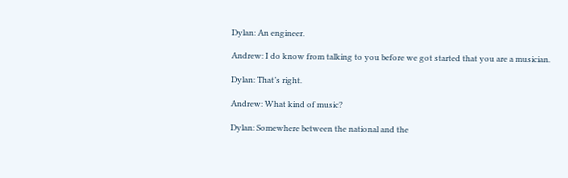Dylan: An engineer.

Andrew: I do know from talking to you before we got started that you are a musician.

Dylan: That’s right.

Andrew: What kind of music?

Dylan: Somewhere between the national and the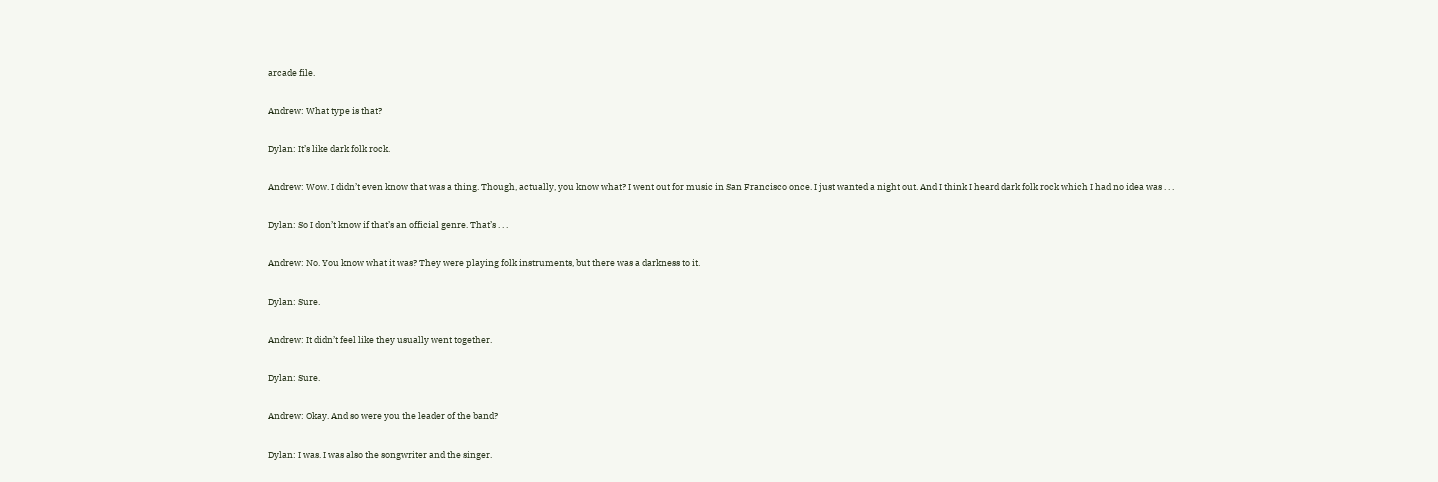arcade file.

Andrew: What type is that?

Dylan: It’s like dark folk rock.

Andrew: Wow. I didn’t even know that was a thing. Though, actually, you know what? I went out for music in San Francisco once. I just wanted a night out. And I think I heard dark folk rock which I had no idea was . . .

Dylan: So I don’t know if that’s an official genre. That’s . . .

Andrew: No. You know what it was? They were playing folk instruments, but there was a darkness to it.

Dylan: Sure.

Andrew: It didn’t feel like they usually went together.

Dylan: Sure.

Andrew: Okay. And so were you the leader of the band?

Dylan: I was. I was also the songwriter and the singer.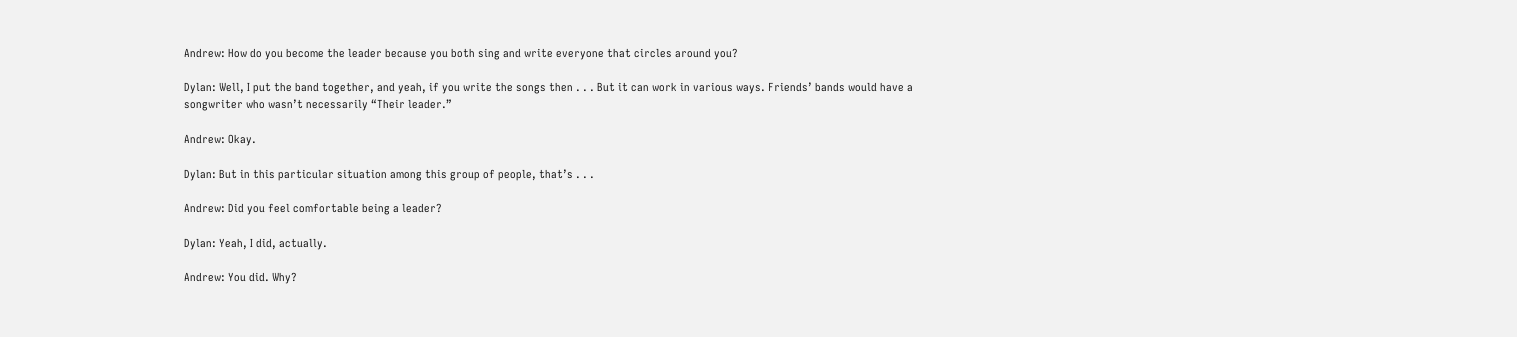Andrew: How do you become the leader because you both sing and write everyone that circles around you?

Dylan: Well, I put the band together, and yeah, if you write the songs then . . . But it can work in various ways. Friends’ bands would have a songwriter who wasn’t necessarily “Their leader.”

Andrew: Okay.

Dylan: But in this particular situation among this group of people, that’s . . .

Andrew: Did you feel comfortable being a leader?

Dylan: Yeah, I did, actually.

Andrew: You did. Why?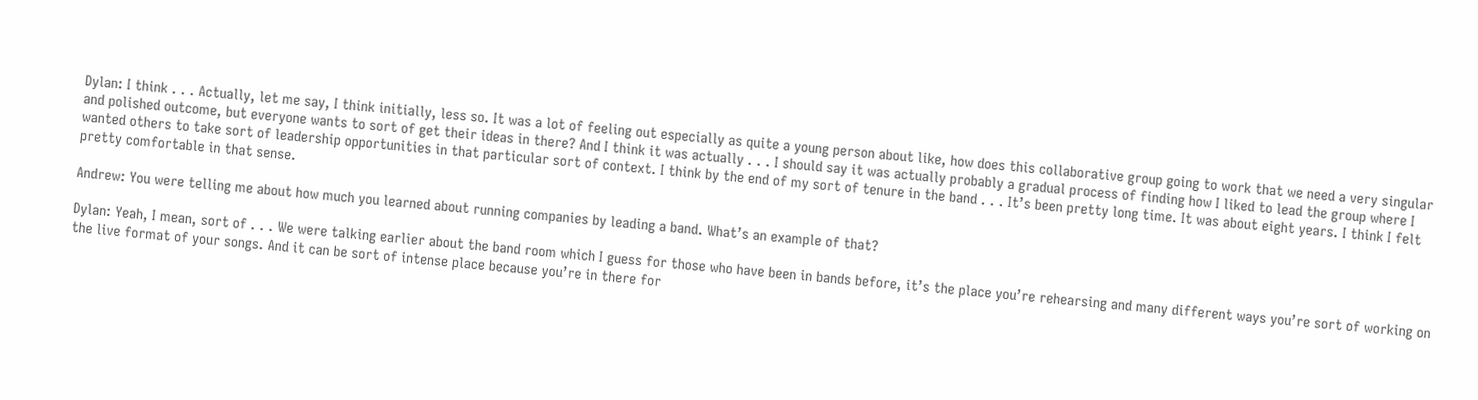Dylan: I think . . . Actually, let me say, I think initially, less so. It was a lot of feeling out especially as quite a young person about like, how does this collaborative group going to work that we need a very singular and polished outcome, but everyone wants to sort of get their ideas in there? And I think it was actually . . . I should say it was actually probably a gradual process of finding how I liked to lead the group where I wanted others to take sort of leadership opportunities in that particular sort of context. I think by the end of my sort of tenure in the band . . . It’s been pretty long time. It was about eight years. I think I felt pretty comfortable in that sense.

Andrew: You were telling me about how much you learned about running companies by leading a band. What’s an example of that?

Dylan: Yeah, I mean, sort of . . . We were talking earlier about the band room which I guess for those who have been in bands before, it’s the place you’re rehearsing and many different ways you’re sort of working on the live format of your songs. And it can be sort of intense place because you’re in there for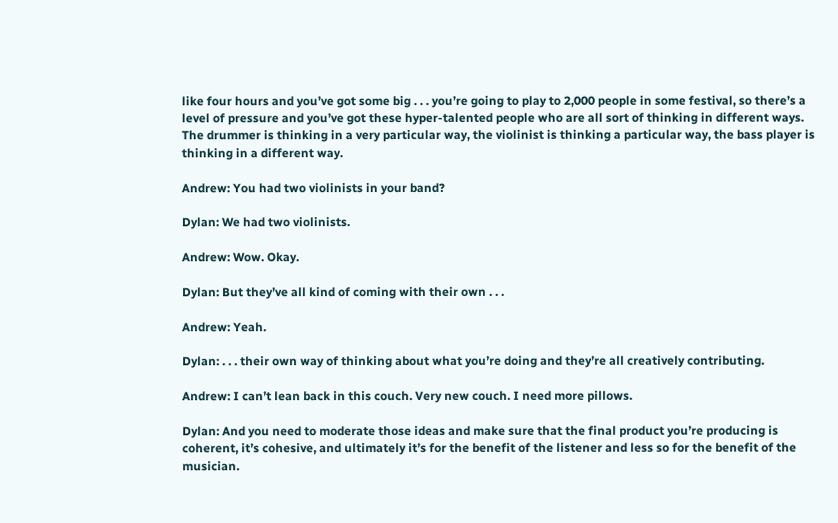like four hours and you’ve got some big . . . you’re going to play to 2,000 people in some festival, so there’s a level of pressure and you’ve got these hyper-talented people who are all sort of thinking in different ways. The drummer is thinking in a very particular way, the violinist is thinking a particular way, the bass player is thinking in a different way.

Andrew: You had two violinists in your band?

Dylan: We had two violinists.

Andrew: Wow. Okay.

Dylan: But they’ve all kind of coming with their own . . .

Andrew: Yeah.

Dylan: . . . their own way of thinking about what you’re doing and they’re all creatively contributing.

Andrew: I can’t lean back in this couch. Very new couch. I need more pillows.

Dylan: And you need to moderate those ideas and make sure that the final product you’re producing is coherent, it’s cohesive, and ultimately it’s for the benefit of the listener and less so for the benefit of the musician.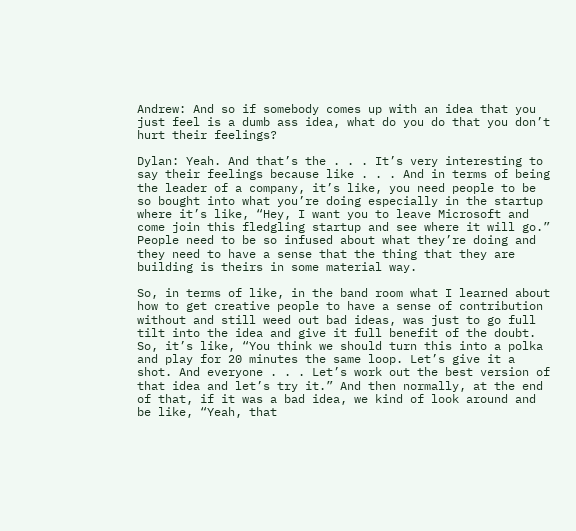Andrew: And so if somebody comes up with an idea that you just feel is a dumb ass idea, what do you do that you don’t hurt their feelings?

Dylan: Yeah. And that’s the . . . It’s very interesting to say their feelings because like . . . And in terms of being the leader of a company, it’s like, you need people to be so bought into what you’re doing especially in the startup where it’s like, “Hey, I want you to leave Microsoft and come join this fledgling startup and see where it will go.” People need to be so infused about what they’re doing and they need to have a sense that the thing that they are building is theirs in some material way.

So, in terms of like, in the band room what I learned about how to get creative people to have a sense of contribution without and still weed out bad ideas, was just to go full tilt into the idea and give it full benefit of the doubt. So, it’s like, “You think we should turn this into a polka and play for 20 minutes the same loop. Let’s give it a shot. And everyone . . . Let’s work out the best version of that idea and let’s try it.” And then normally, at the end of that, if it was a bad idea, we kind of look around and be like, “Yeah, that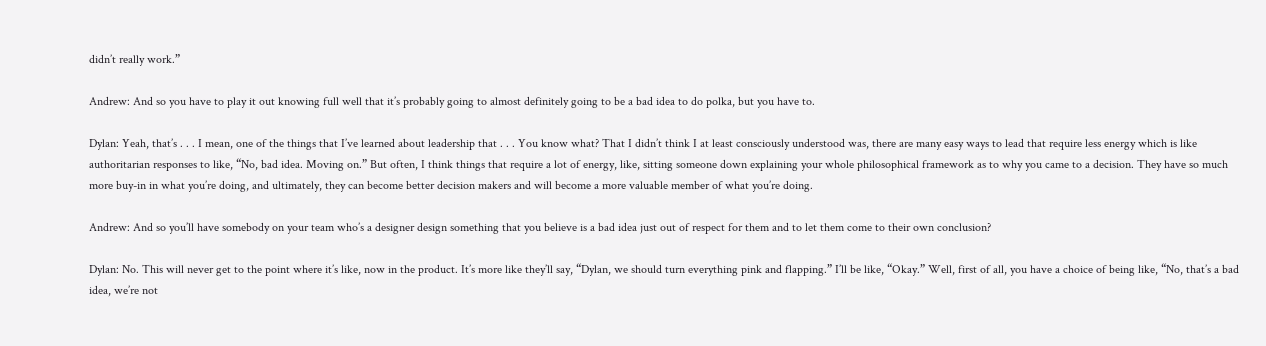didn’t really work.”

Andrew: And so you have to play it out knowing full well that it’s probably going to almost definitely going to be a bad idea to do polka, but you have to.

Dylan: Yeah, that’s . . . I mean, one of the things that I’ve learned about leadership that . . . You know what? That I didn’t think I at least consciously understood was, there are many easy ways to lead that require less energy which is like authoritarian responses to like, “No, bad idea. Moving on.” But often, I think things that require a lot of energy, like, sitting someone down explaining your whole philosophical framework as to why you came to a decision. They have so much more buy-in in what you’re doing, and ultimately, they can become better decision makers and will become a more valuable member of what you’re doing.

Andrew: And so you’ll have somebody on your team who’s a designer design something that you believe is a bad idea just out of respect for them and to let them come to their own conclusion?

Dylan: No. This will never get to the point where it’s like, now in the product. It’s more like they’ll say, “Dylan, we should turn everything pink and flapping.” I’ll be like, “Okay.” Well, first of all, you have a choice of being like, “No, that’s a bad idea, we’re not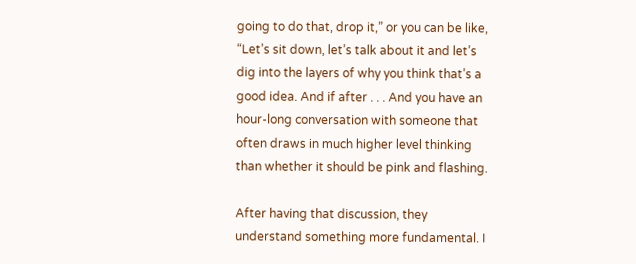going to do that, drop it,” or you can be like, “Let’s sit down, let’s talk about it and let’s dig into the layers of why you think that’s a good idea. And if after . . . And you have an hour-long conversation with someone that often draws in much higher level thinking than whether it should be pink and flashing.

After having that discussion, they understand something more fundamental. I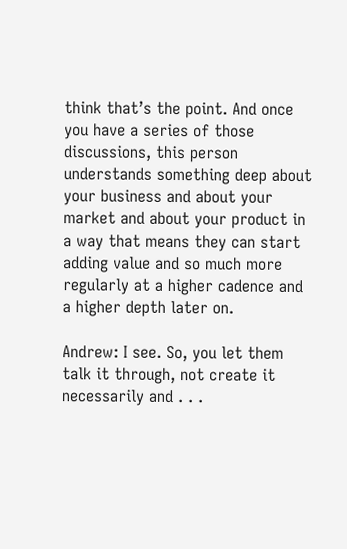think that’s the point. And once you have a series of those discussions, this person understands something deep about your business and about your market and about your product in a way that means they can start adding value and so much more regularly at a higher cadence and a higher depth later on.

Andrew: I see. So, you let them talk it through, not create it necessarily and . . .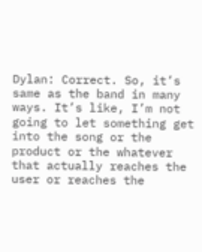Dylan: Correct. So, it’s same as the band in many ways. It’s like, I’m not going to let something get into the song or the product or the whatever that actually reaches the user or reaches the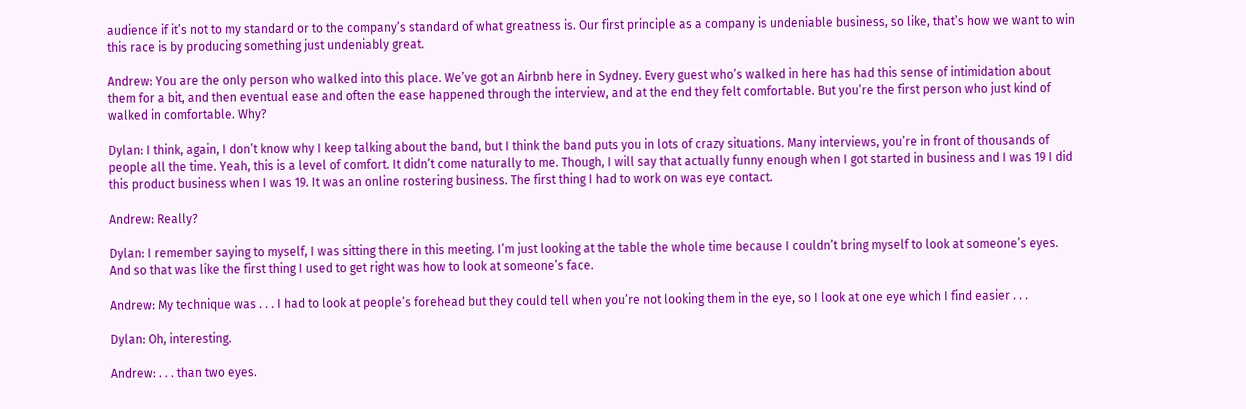audience if it’s not to my standard or to the company’s standard of what greatness is. Our first principle as a company is undeniable business, so like, that’s how we want to win this race is by producing something just undeniably great.

Andrew: You are the only person who walked into this place. We’ve got an Airbnb here in Sydney. Every guest who’s walked in here has had this sense of intimidation about them for a bit, and then eventual ease and often the ease happened through the interview, and at the end they felt comfortable. But you’re the first person who just kind of walked in comfortable. Why?

Dylan: I think, again, I don’t know why I keep talking about the band, but I think the band puts you in lots of crazy situations. Many interviews, you’re in front of thousands of people all the time. Yeah, this is a level of comfort. It didn’t come naturally to me. Though, I will say that actually funny enough when I got started in business and I was 19 I did this product business when I was 19. It was an online rostering business. The first thing I had to work on was eye contact.

Andrew: Really?

Dylan: I remember saying to myself, I was sitting there in this meeting. I’m just looking at the table the whole time because I couldn’t bring myself to look at someone’s eyes. And so that was like the first thing I used to get right was how to look at someone’s face.

Andrew: My technique was . . . I had to look at people’s forehead but they could tell when you’re not looking them in the eye, so I look at one eye which I find easier . . .

Dylan: Oh, interesting.

Andrew: . . . than two eyes.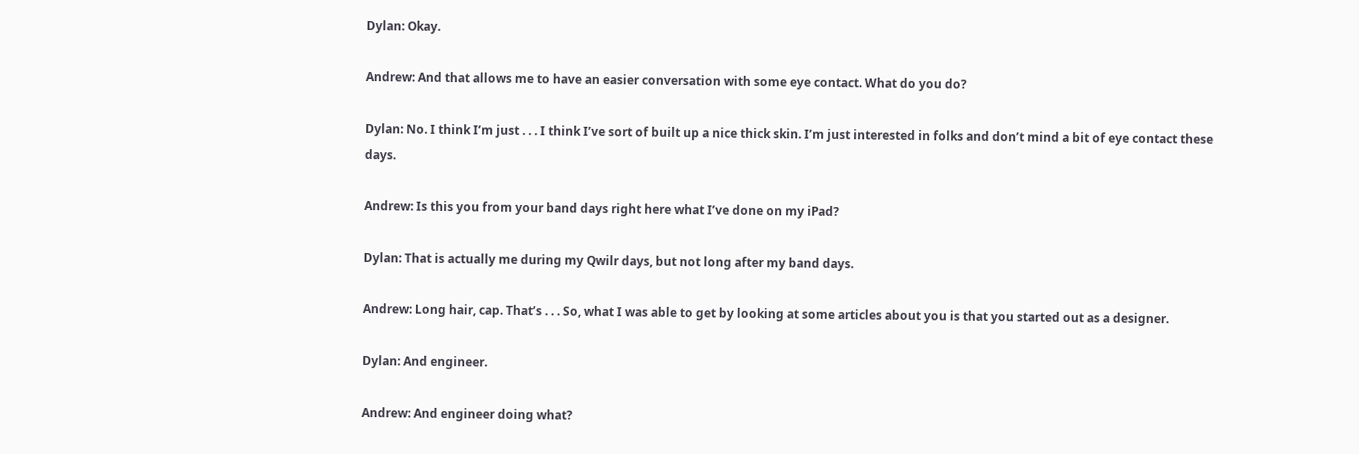Dylan: Okay.

Andrew: And that allows me to have an easier conversation with some eye contact. What do you do?

Dylan: No. I think I’m just . . . I think I’ve sort of built up a nice thick skin. I’m just interested in folks and don’t mind a bit of eye contact these days.

Andrew: Is this you from your band days right here what I’ve done on my iPad?

Dylan: That is actually me during my Qwilr days, but not long after my band days.

Andrew: Long hair, cap. That’s . . . So, what I was able to get by looking at some articles about you is that you started out as a designer.

Dylan: And engineer.

Andrew: And engineer doing what?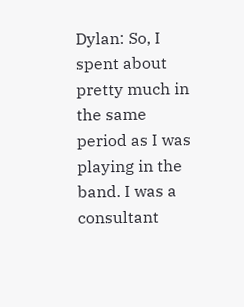Dylan: So, I spent about pretty much in the same period as I was playing in the band. I was a consultant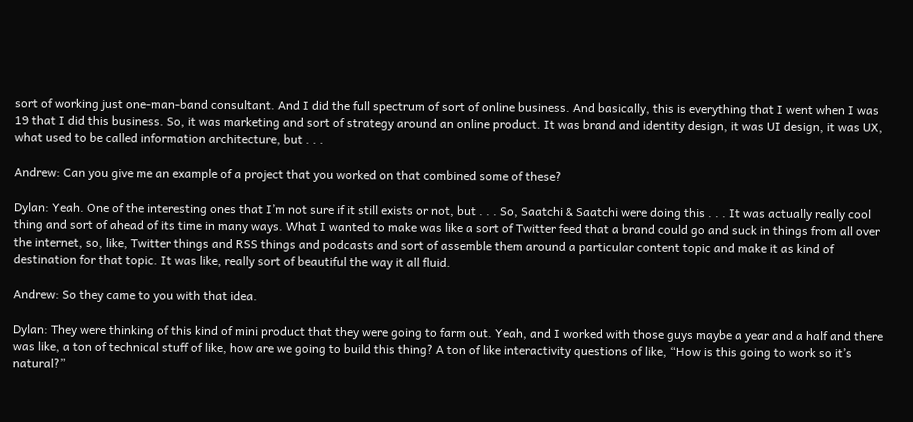sort of working just one-man-band consultant. And I did the full spectrum of sort of online business. And basically, this is everything that I went when I was 19 that I did this business. So, it was marketing and sort of strategy around an online product. It was brand and identity design, it was UI design, it was UX, what used to be called information architecture, but . . .

Andrew: Can you give me an example of a project that you worked on that combined some of these?

Dylan: Yeah. One of the interesting ones that I’m not sure if it still exists or not, but . . . So, Saatchi & Saatchi were doing this . . . It was actually really cool thing and sort of ahead of its time in many ways. What I wanted to make was like a sort of Twitter feed that a brand could go and suck in things from all over the internet, so, like, Twitter things and RSS things and podcasts and sort of assemble them around a particular content topic and make it as kind of destination for that topic. It was like, really sort of beautiful the way it all fluid.

Andrew: So they came to you with that idea.

Dylan: They were thinking of this kind of mini product that they were going to farm out. Yeah, and I worked with those guys maybe a year and a half and there was like, a ton of technical stuff of like, how are we going to build this thing? A ton of like interactivity questions of like, “How is this going to work so it’s natural?”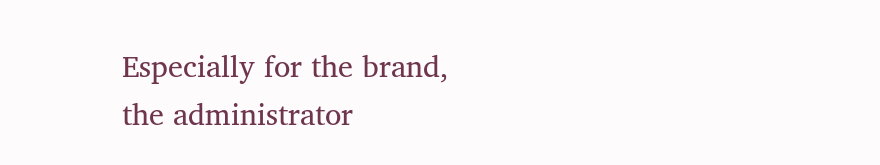Especially for the brand, the administrator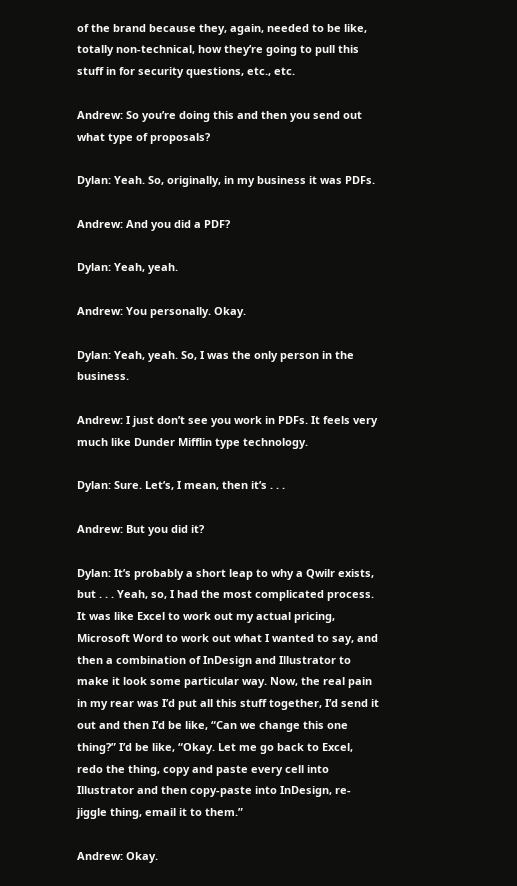of the brand because they, again, needed to be like, totally non-technical, how they’re going to pull this stuff in for security questions, etc., etc.

Andrew: So you’re doing this and then you send out what type of proposals?

Dylan: Yeah. So, originally, in my business it was PDFs.

Andrew: And you did a PDF?

Dylan: Yeah, yeah.

Andrew: You personally. Okay.

Dylan: Yeah, yeah. So, I was the only person in the business.

Andrew: I just don’t see you work in PDFs. It feels very much like Dunder Mifflin type technology.

Dylan: Sure. Let’s, I mean, then it’s . . .

Andrew: But you did it?

Dylan: It’s probably a short leap to why a Qwilr exists, but . . . Yeah, so, I had the most complicated process. It was like Excel to work out my actual pricing, Microsoft Word to work out what I wanted to say, and then a combination of InDesign and Illustrator to make it look some particular way. Now, the real pain in my rear was I’d put all this stuff together, I’d send it out and then I’d be like, “Can we change this one thing?” I’d be like, “Okay. Let me go back to Excel, redo the thing, copy and paste every cell into Illustrator and then copy-paste into InDesign, re-jiggle thing, email it to them.”

Andrew: Okay.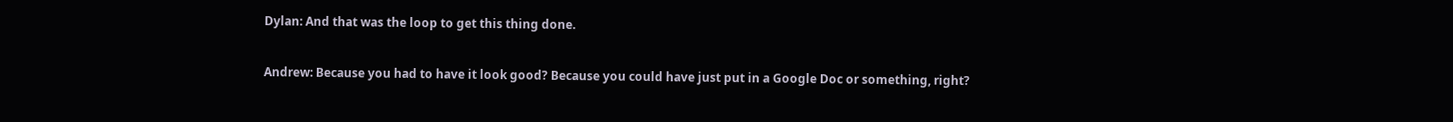Dylan: And that was the loop to get this thing done.

Andrew: Because you had to have it look good? Because you could have just put in a Google Doc or something, right?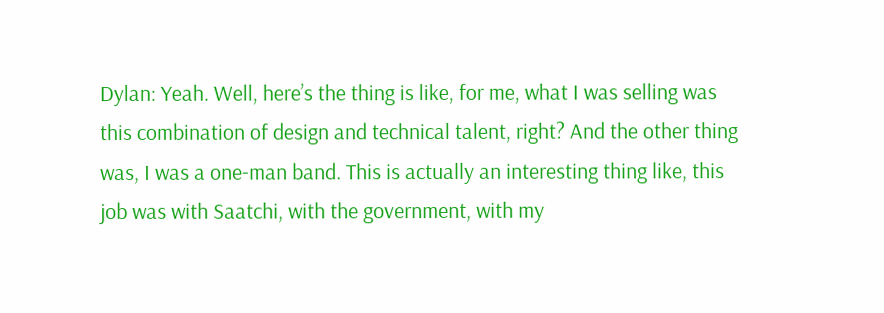Dylan: Yeah. Well, here’s the thing is like, for me, what I was selling was this combination of design and technical talent, right? And the other thing was, I was a one-man band. This is actually an interesting thing like, this job was with Saatchi, with the government, with my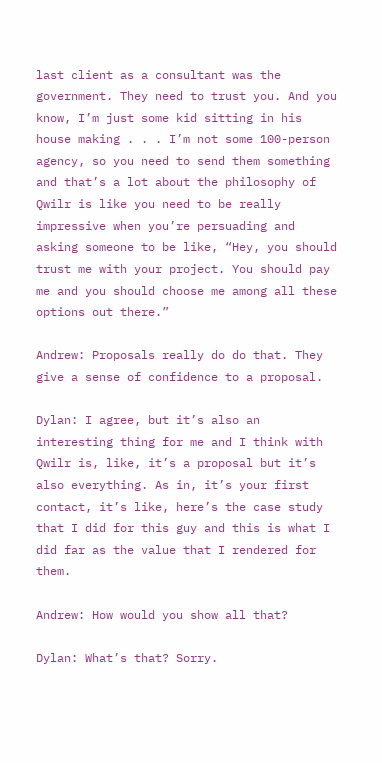last client as a consultant was the government. They need to trust you. And you know, I’m just some kid sitting in his house making . . . I’m not some 100-person agency, so you need to send them something and that’s a lot about the philosophy of Qwilr is like you need to be really impressive when you’re persuading and asking someone to be like, “Hey, you should trust me with your project. You should pay me and you should choose me among all these options out there.”

Andrew: Proposals really do do that. They give a sense of confidence to a proposal.

Dylan: I agree, but it’s also an interesting thing for me and I think with Qwilr is, like, it’s a proposal but it’s also everything. As in, it’s your first contact, it’s like, here’s the case study that I did for this guy and this is what I did far as the value that I rendered for them.

Andrew: How would you show all that?

Dylan: What’s that? Sorry.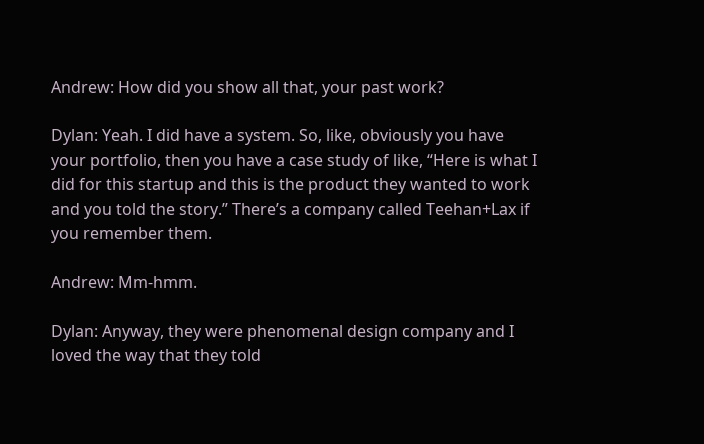Andrew: How did you show all that, your past work?

Dylan: Yeah. I did have a system. So, like, obviously you have your portfolio, then you have a case study of like, “Here is what I did for this startup and this is the product they wanted to work and you told the story.” There’s a company called Teehan+Lax if you remember them.

Andrew: Mm-hmm.

Dylan: Anyway, they were phenomenal design company and I loved the way that they told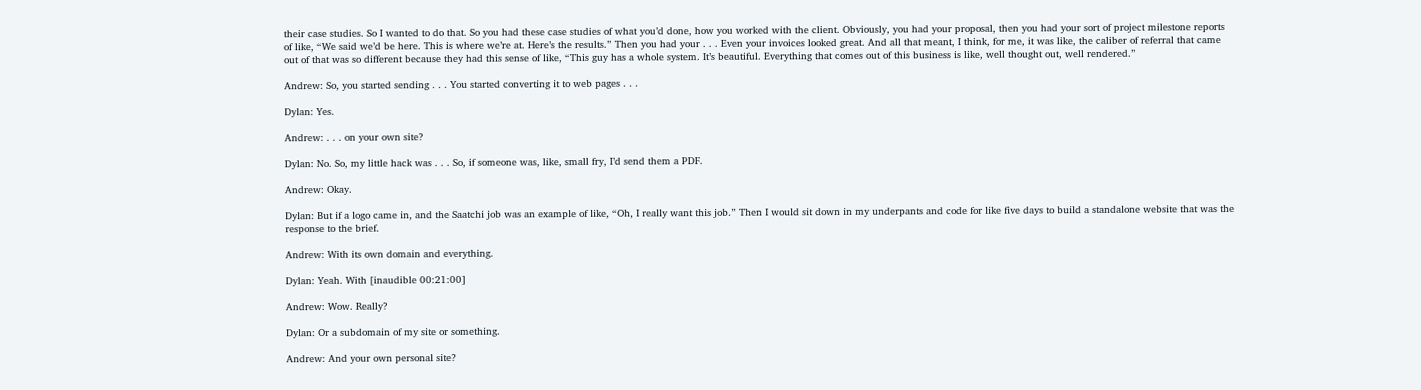their case studies. So I wanted to do that. So you had these case studies of what you’d done, how you worked with the client. Obviously, you had your proposal, then you had your sort of project milestone reports of like, “We said we’d be here. This is where we’re at. Here’s the results.” Then you had your . . . Even your invoices looked great. And all that meant, I think, for me, it was like, the caliber of referral that came out of that was so different because they had this sense of like, “This guy has a whole system. It’s beautiful. Everything that comes out of this business is like, well thought out, well rendered.”

Andrew: So, you started sending . . . You started converting it to web pages . . .

Dylan: Yes.

Andrew: . . . on your own site?

Dylan: No. So, my little hack was . . . So, if someone was, like, small fry, I’d send them a PDF.

Andrew: Okay.

Dylan: But if a logo came in, and the Saatchi job was an example of like, “Oh, I really want this job.” Then I would sit down in my underpants and code for like five days to build a standalone website that was the response to the brief.

Andrew: With its own domain and everything.

Dylan: Yeah. With [inaudible 00:21:00]

Andrew: Wow. Really?

Dylan: Or a subdomain of my site or something.

Andrew: And your own personal site?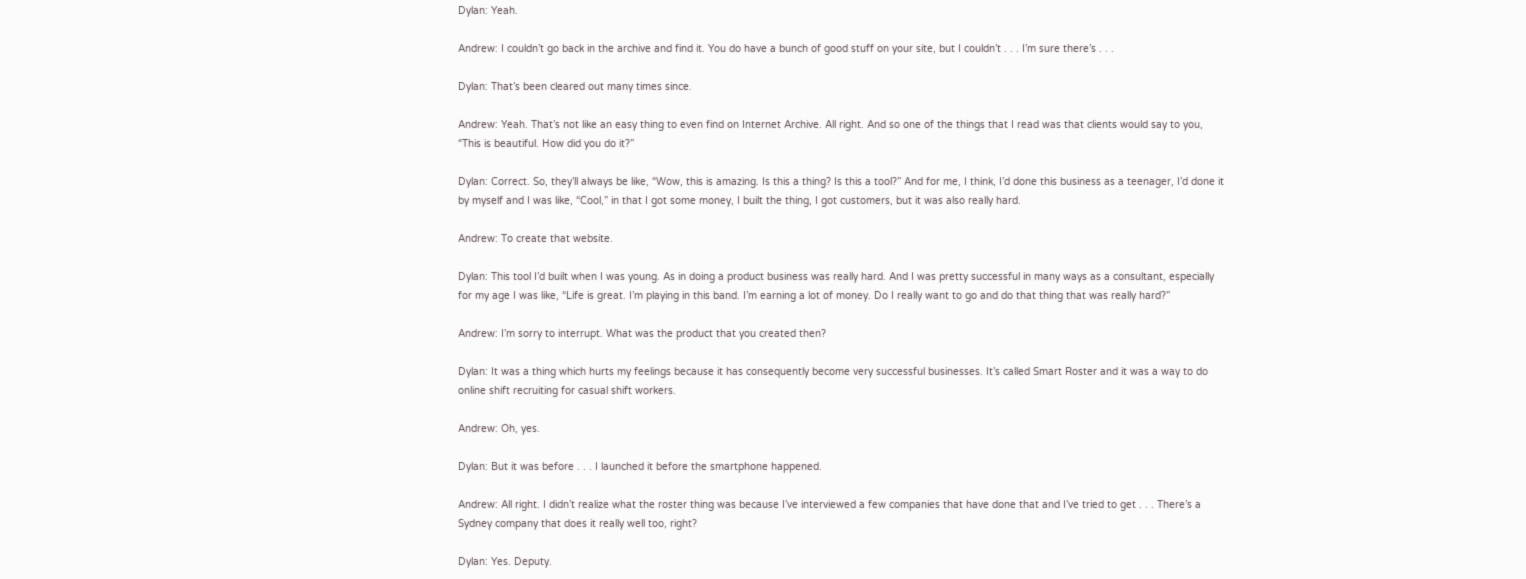Dylan: Yeah.

Andrew: I couldn’t go back in the archive and find it. You do have a bunch of good stuff on your site, but I couldn’t . . . I’m sure there’s . . .

Dylan: That’s been cleared out many times since.

Andrew: Yeah. That’s not like an easy thing to even find on Internet Archive. All right. And so one of the things that I read was that clients would say to you, “This is beautiful. How did you do it?”

Dylan: Correct. So, they’ll always be like, “Wow, this is amazing. Is this a thing? Is this a tool?” And for me, I think, I’d done this business as a teenager, I’d done it by myself and I was like, “Cool,” in that I got some money, I built the thing, I got customers, but it was also really hard.

Andrew: To create that website.

Dylan: This tool I’d built when I was young. As in doing a product business was really hard. And I was pretty successful in many ways as a consultant, especially for my age I was like, “Life is great. I’m playing in this band. I’m earning a lot of money. Do I really want to go and do that thing that was really hard?”

Andrew: I’m sorry to interrupt. What was the product that you created then?

Dylan: It was a thing which hurts my feelings because it has consequently become very successful businesses. It’s called Smart Roster and it was a way to do online shift recruiting for casual shift workers.

Andrew: Oh, yes.

Dylan: But it was before . . . I launched it before the smartphone happened.

Andrew: All right. I didn’t realize what the roster thing was because I’ve interviewed a few companies that have done that and I’ve tried to get . . . There’s a Sydney company that does it really well too, right?

Dylan: Yes. Deputy.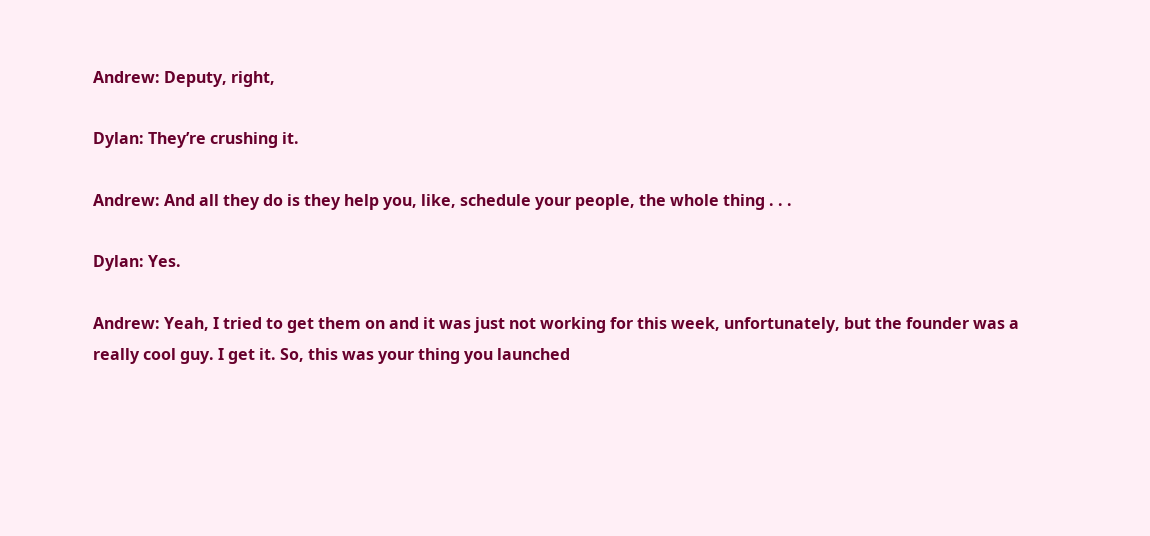Andrew: Deputy, right,

Dylan: They’re crushing it.

Andrew: And all they do is they help you, like, schedule your people, the whole thing . . .

Dylan: Yes.

Andrew: Yeah, I tried to get them on and it was just not working for this week, unfortunately, but the founder was a really cool guy. I get it. So, this was your thing you launched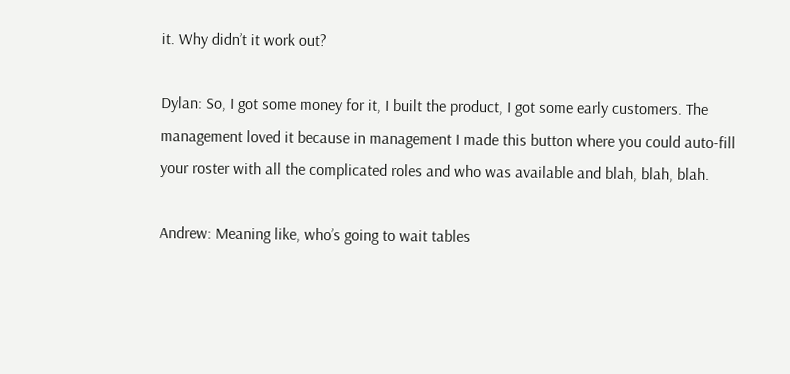it. Why didn’t it work out?

Dylan: So, I got some money for it, I built the product, I got some early customers. The management loved it because in management I made this button where you could auto-fill your roster with all the complicated roles and who was available and blah, blah, blah.

Andrew: Meaning like, who’s going to wait tables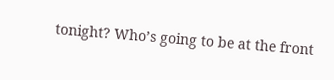tonight? Who’s going to be at the front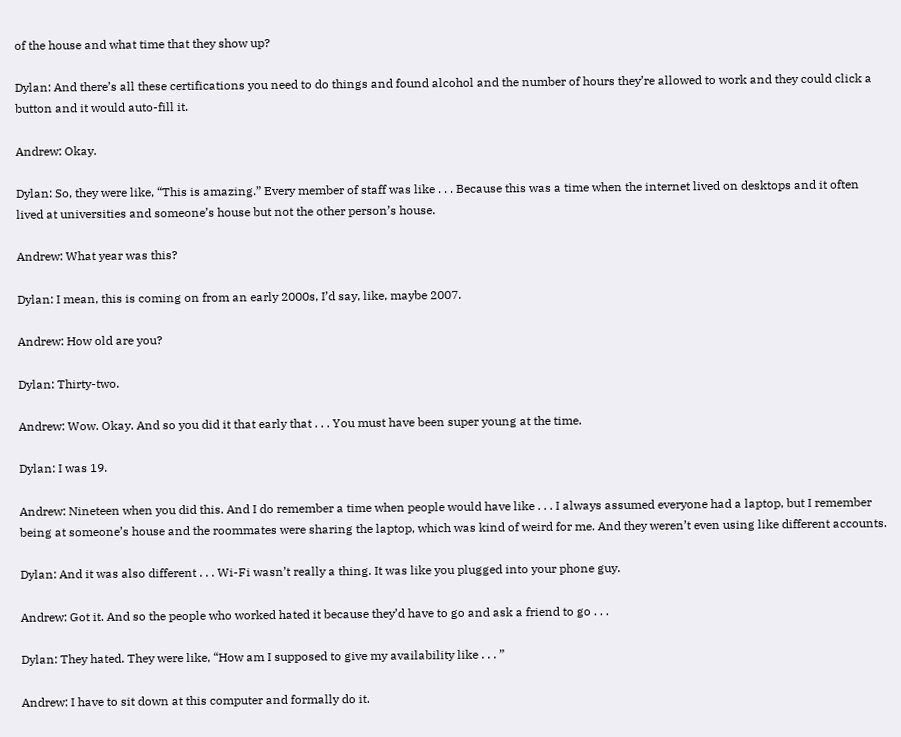of the house and what time that they show up?

Dylan: And there’s all these certifications you need to do things and found alcohol and the number of hours they’re allowed to work and they could click a button and it would auto-fill it.

Andrew: Okay.

Dylan: So, they were like, “This is amazing.” Every member of staff was like . . . Because this was a time when the internet lived on desktops and it often lived at universities and someone’s house but not the other person’s house.

Andrew: What year was this?

Dylan: I mean, this is coming on from an early 2000s, I’d say, like, maybe 2007.

Andrew: How old are you?

Dylan: Thirty-two.

Andrew: Wow. Okay. And so you did it that early that . . . You must have been super young at the time.

Dylan: I was 19.

Andrew: Nineteen when you did this. And I do remember a time when people would have like . . . I always assumed everyone had a laptop, but I remember being at someone’s house and the roommates were sharing the laptop, which was kind of weird for me. And they weren’t even using like different accounts.

Dylan: And it was also different . . . Wi-Fi wasn’t really a thing. It was like you plugged into your phone guy.

Andrew: Got it. And so the people who worked hated it because they’d have to go and ask a friend to go . . .

Dylan: They hated. They were like, “How am I supposed to give my availability like . . . ”

Andrew: I have to sit down at this computer and formally do it.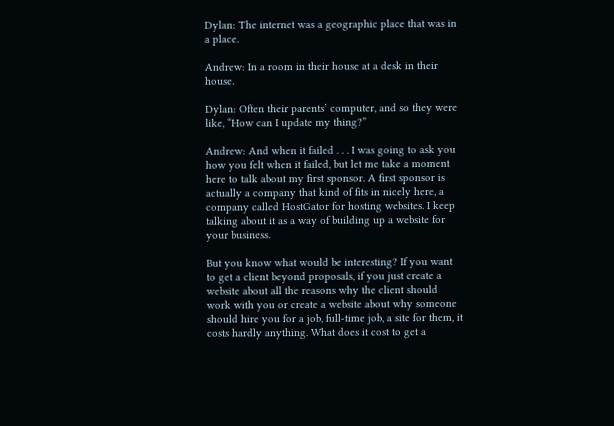Dylan: The internet was a geographic place that was in a place.

Andrew: In a room in their house at a desk in their house.

Dylan: Often their parents’ computer, and so they were like, “How can I update my thing?”

Andrew: And when it failed . . . I was going to ask you how you felt when it failed, but let me take a moment here to talk about my first sponsor. A first sponsor is actually a company that kind of fits in nicely here, a company called HostGator for hosting websites. I keep talking about it as a way of building up a website for your business.

But you know what would be interesting? If you want to get a client beyond proposals, if you just create a website about all the reasons why the client should work with you or create a website about why someone should hire you for a job, full-time job, a site for them, it costs hardly anything. What does it cost to get a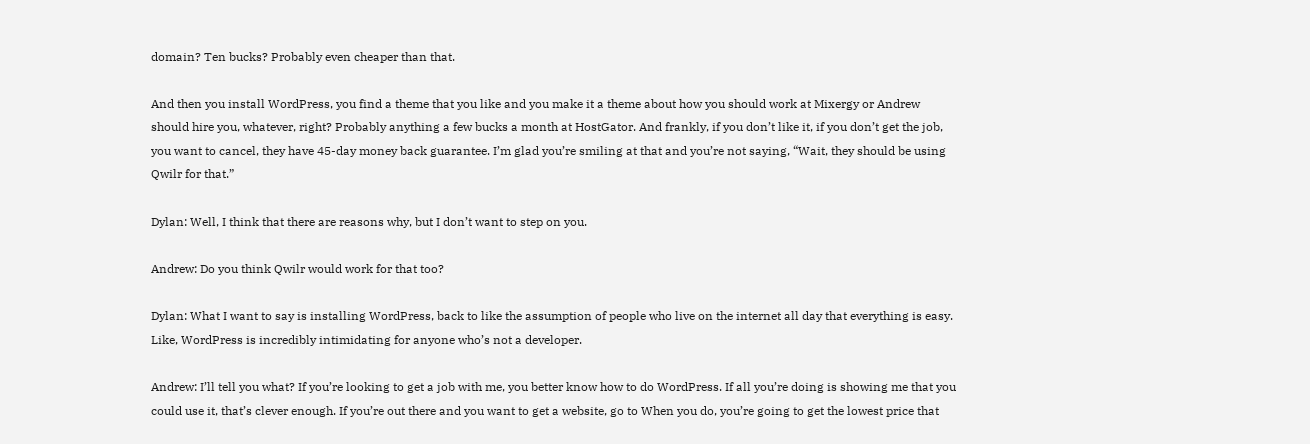domain? Ten bucks? Probably even cheaper than that.

And then you install WordPress, you find a theme that you like and you make it a theme about how you should work at Mixergy or Andrew should hire you, whatever, right? Probably anything a few bucks a month at HostGator. And frankly, if you don’t like it, if you don’t get the job, you want to cancel, they have 45-day money back guarantee. I’m glad you’re smiling at that and you’re not saying, “Wait, they should be using Qwilr for that.”

Dylan: Well, I think that there are reasons why, but I don’t want to step on you.

Andrew: Do you think Qwilr would work for that too?

Dylan: What I want to say is installing WordPress, back to like the assumption of people who live on the internet all day that everything is easy. Like, WordPress is incredibly intimidating for anyone who’s not a developer.

Andrew: I’ll tell you what? If you’re looking to get a job with me, you better know how to do WordPress. If all you’re doing is showing me that you could use it, that’s clever enough. If you’re out there and you want to get a website, go to When you do, you’re going to get the lowest price that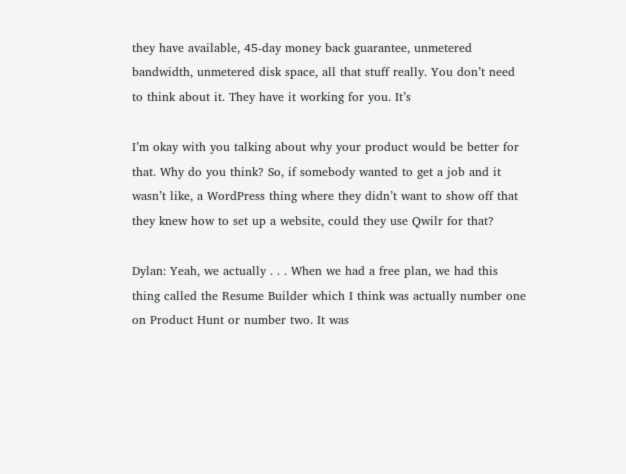they have available, 45-day money back guarantee, unmetered bandwidth, unmetered disk space, all that stuff really. You don’t need to think about it. They have it working for you. It’s

I’m okay with you talking about why your product would be better for that. Why do you think? So, if somebody wanted to get a job and it wasn’t like, a WordPress thing where they didn’t want to show off that they knew how to set up a website, could they use Qwilr for that?

Dylan: Yeah, we actually . . . When we had a free plan, we had this thing called the Resume Builder which I think was actually number one on Product Hunt or number two. It was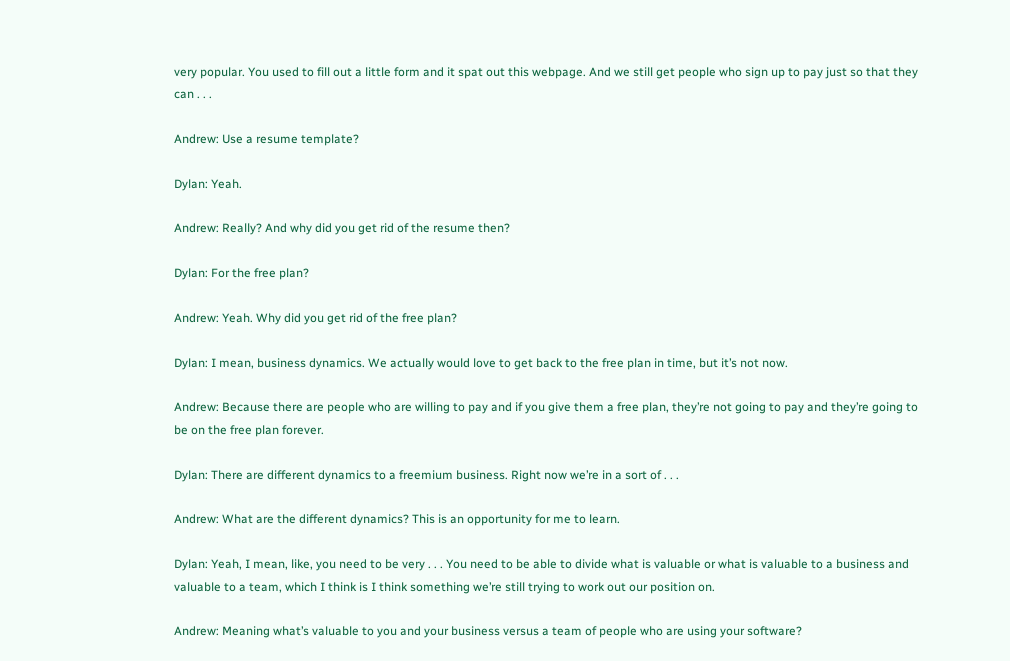very popular. You used to fill out a little form and it spat out this webpage. And we still get people who sign up to pay just so that they can . . .

Andrew: Use a resume template?

Dylan: Yeah.

Andrew: Really? And why did you get rid of the resume then?

Dylan: For the free plan?

Andrew: Yeah. Why did you get rid of the free plan?

Dylan: I mean, business dynamics. We actually would love to get back to the free plan in time, but it’s not now.

Andrew: Because there are people who are willing to pay and if you give them a free plan, they’re not going to pay and they’re going to be on the free plan forever.

Dylan: There are different dynamics to a freemium business. Right now we’re in a sort of . . .

Andrew: What are the different dynamics? This is an opportunity for me to learn.

Dylan: Yeah, I mean, like, you need to be very . . . You need to be able to divide what is valuable or what is valuable to a business and valuable to a team, which I think is I think something we’re still trying to work out our position on.

Andrew: Meaning what’s valuable to you and your business versus a team of people who are using your software?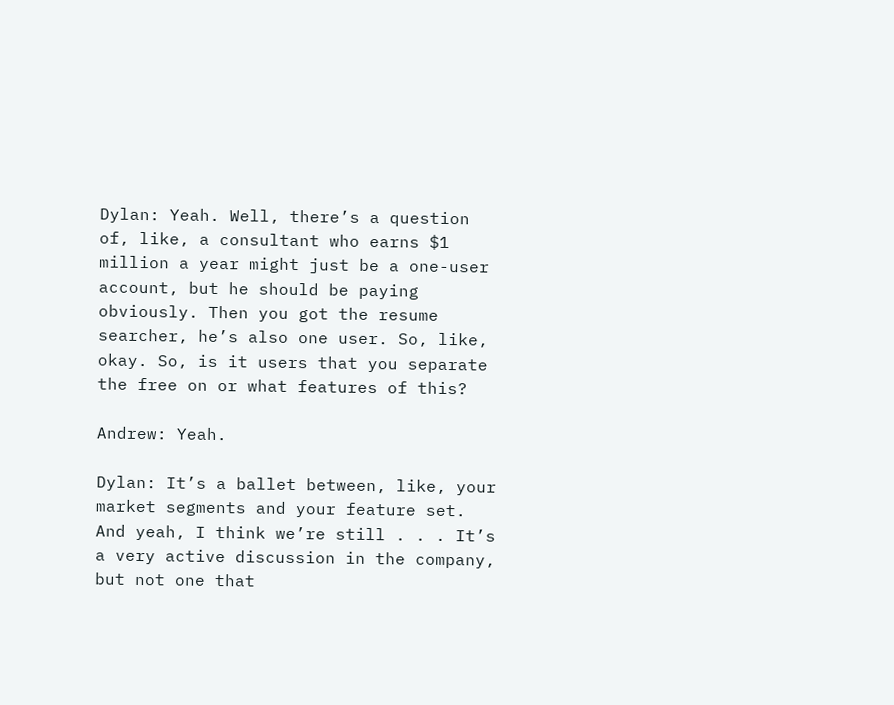Dylan: Yeah. Well, there’s a question of, like, a consultant who earns $1 million a year might just be a one-user account, but he should be paying obviously. Then you got the resume searcher, he’s also one user. So, like, okay. So, is it users that you separate the free on or what features of this?

Andrew: Yeah.

Dylan: It’s a ballet between, like, your market segments and your feature set. And yeah, I think we’re still . . . It’s a very active discussion in the company, but not one that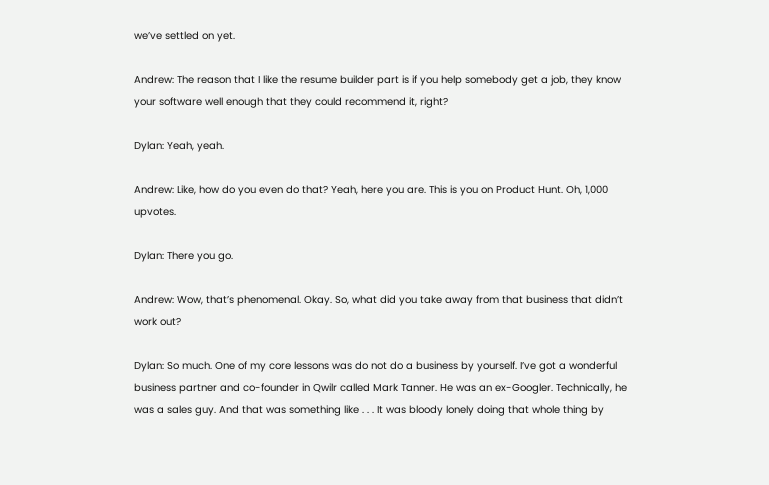we’ve settled on yet.

Andrew: The reason that I like the resume builder part is if you help somebody get a job, they know your software well enough that they could recommend it, right?

Dylan: Yeah, yeah.

Andrew: Like, how do you even do that? Yeah, here you are. This is you on Product Hunt. Oh, 1,000 upvotes.

Dylan: There you go.

Andrew: Wow, that’s phenomenal. Okay. So, what did you take away from that business that didn’t work out?

Dylan: So much. One of my core lessons was do not do a business by yourself. I’ve got a wonderful business partner and co-founder in Qwilr called Mark Tanner. He was an ex-Googler. Technically, he was a sales guy. And that was something like . . . It was bloody lonely doing that whole thing by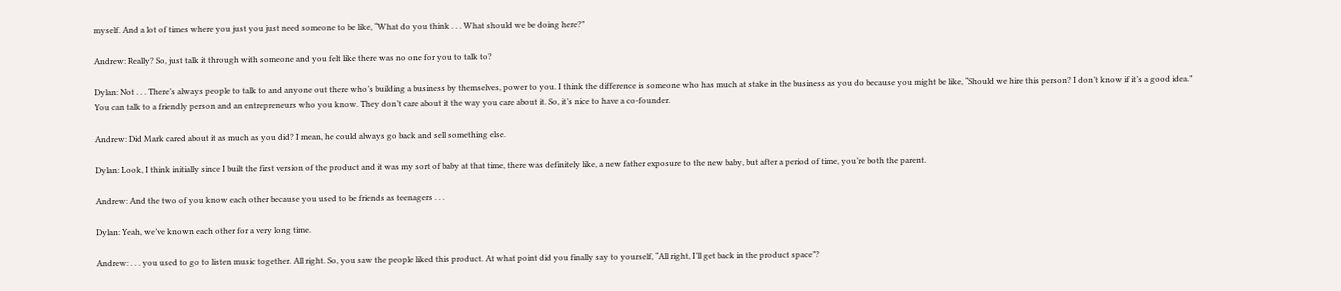myself. And a lot of times where you just you just need someone to be like, “What do you think . . . What should we be doing here?”

Andrew: Really? So, just talk it through with someone and you felt like there was no one for you to talk to?

Dylan: Not . . . There’s always people to talk to and anyone out there who’s building a business by themselves, power to you. I think the difference is someone who has much at stake in the business as you do because you might be like, “Should we hire this person? I don’t know if it’s a good idea.” You can talk to a friendly person and an entrepreneurs who you know. They don’t care about it the way you care about it. So, it’s nice to have a co-founder.

Andrew: Did Mark cared about it as much as you did? I mean, he could always go back and sell something else.

Dylan: Look, I think initially since I built the first version of the product and it was my sort of baby at that time, there was definitely like, a new father exposure to the new baby, but after a period of time, you’re both the parent.

Andrew: And the two of you know each other because you used to be friends as teenagers . . .

Dylan: Yeah, we’ve known each other for a very long time.

Andrew: . . . you used to go to listen music together. All right. So, you saw the people liked this product. At what point did you finally say to yourself, “All right, I’ll get back in the product space”?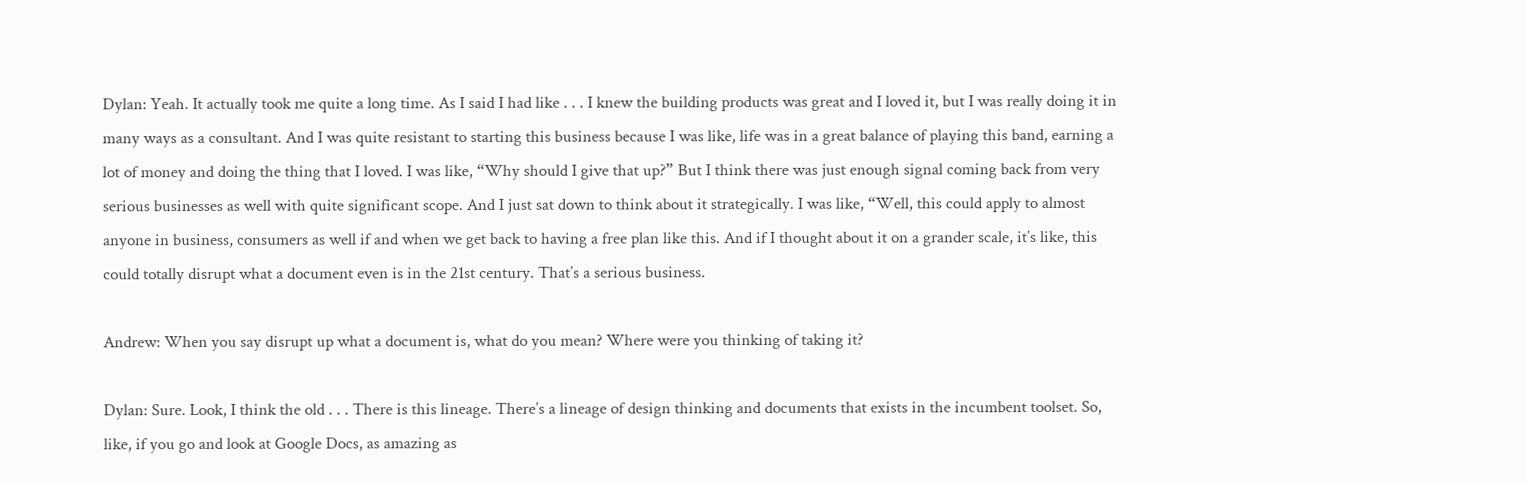Dylan: Yeah. It actually took me quite a long time. As I said I had like . . . I knew the building products was great and I loved it, but I was really doing it in many ways as a consultant. And I was quite resistant to starting this business because I was like, life was in a great balance of playing this band, earning a lot of money and doing the thing that I loved. I was like, “Why should I give that up?” But I think there was just enough signal coming back from very serious businesses as well with quite significant scope. And I just sat down to think about it strategically. I was like, “Well, this could apply to almost anyone in business, consumers as well if and when we get back to having a free plan like this. And if I thought about it on a grander scale, it’s like, this could totally disrupt what a document even is in the 21st century. That’s a serious business.

Andrew: When you say disrupt up what a document is, what do you mean? Where were you thinking of taking it?

Dylan: Sure. Look, I think the old . . . There is this lineage. There’s a lineage of design thinking and documents that exists in the incumbent toolset. So, like, if you go and look at Google Docs, as amazing as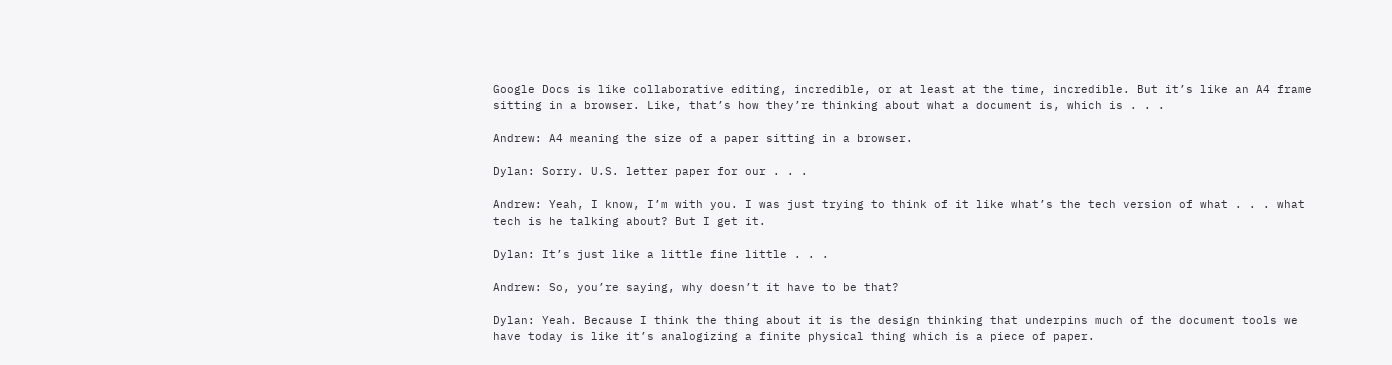Google Docs is like collaborative editing, incredible, or at least at the time, incredible. But it’s like an A4 frame sitting in a browser. Like, that’s how they’re thinking about what a document is, which is . . .

Andrew: A4 meaning the size of a paper sitting in a browser.

Dylan: Sorry. U.S. letter paper for our . . .

Andrew: Yeah, I know, I’m with you. I was just trying to think of it like what’s the tech version of what . . . what tech is he talking about? But I get it.

Dylan: It’s just like a little fine little . . .

Andrew: So, you’re saying, why doesn’t it have to be that?

Dylan: Yeah. Because I think the thing about it is the design thinking that underpins much of the document tools we have today is like it’s analogizing a finite physical thing which is a piece of paper.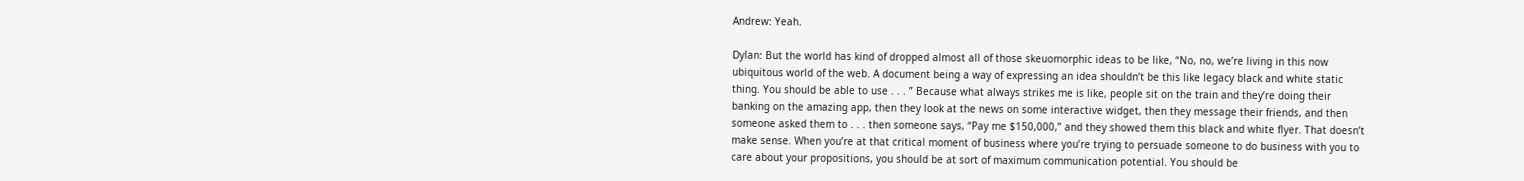Andrew: Yeah.

Dylan: But the world has kind of dropped almost all of those skeuomorphic ideas to be like, “No, no, we’re living in this now ubiquitous world of the web. A document being a way of expressing an idea shouldn’t be this like legacy black and white static thing. You should be able to use . . . ” Because what always strikes me is like, people sit on the train and they’re doing their banking on the amazing app, then they look at the news on some interactive widget, then they message their friends, and then someone asked them to . . . then someone says, “Pay me $150,000,” and they showed them this black and white flyer. That doesn’t make sense. When you’re at that critical moment of business where you’re trying to persuade someone to do business with you to care about your propositions, you should be at sort of maximum communication potential. You should be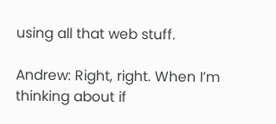using all that web stuff.

Andrew: Right, right. When I’m thinking about if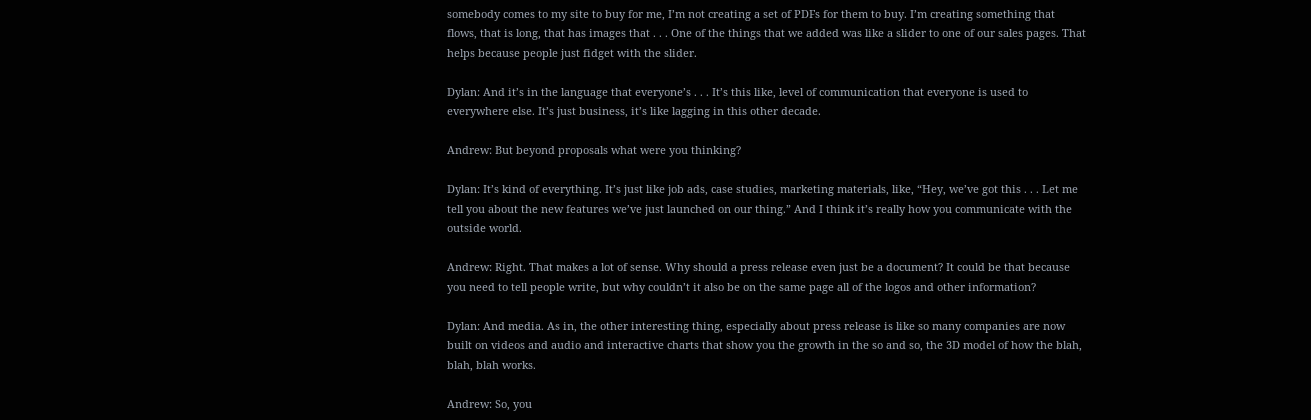somebody comes to my site to buy for me, I’m not creating a set of PDFs for them to buy. I’m creating something that flows, that is long, that has images that . . . One of the things that we added was like a slider to one of our sales pages. That helps because people just fidget with the slider.

Dylan: And it’s in the language that everyone’s . . . It’s this like, level of communication that everyone is used to everywhere else. It’s just business, it’s like lagging in this other decade.

Andrew: But beyond proposals what were you thinking?

Dylan: It’s kind of everything. It’s just like job ads, case studies, marketing materials, like, “Hey, we’ve got this . . . Let me tell you about the new features we’ve just launched on our thing.” And I think it’s really how you communicate with the outside world.

Andrew: Right. That makes a lot of sense. Why should a press release even just be a document? It could be that because you need to tell people write, but why couldn’t it also be on the same page all of the logos and other information?

Dylan: And media. As in, the other interesting thing, especially about press release is like so many companies are now built on videos and audio and interactive charts that show you the growth in the so and so, the 3D model of how the blah, blah, blah works.

Andrew: So, you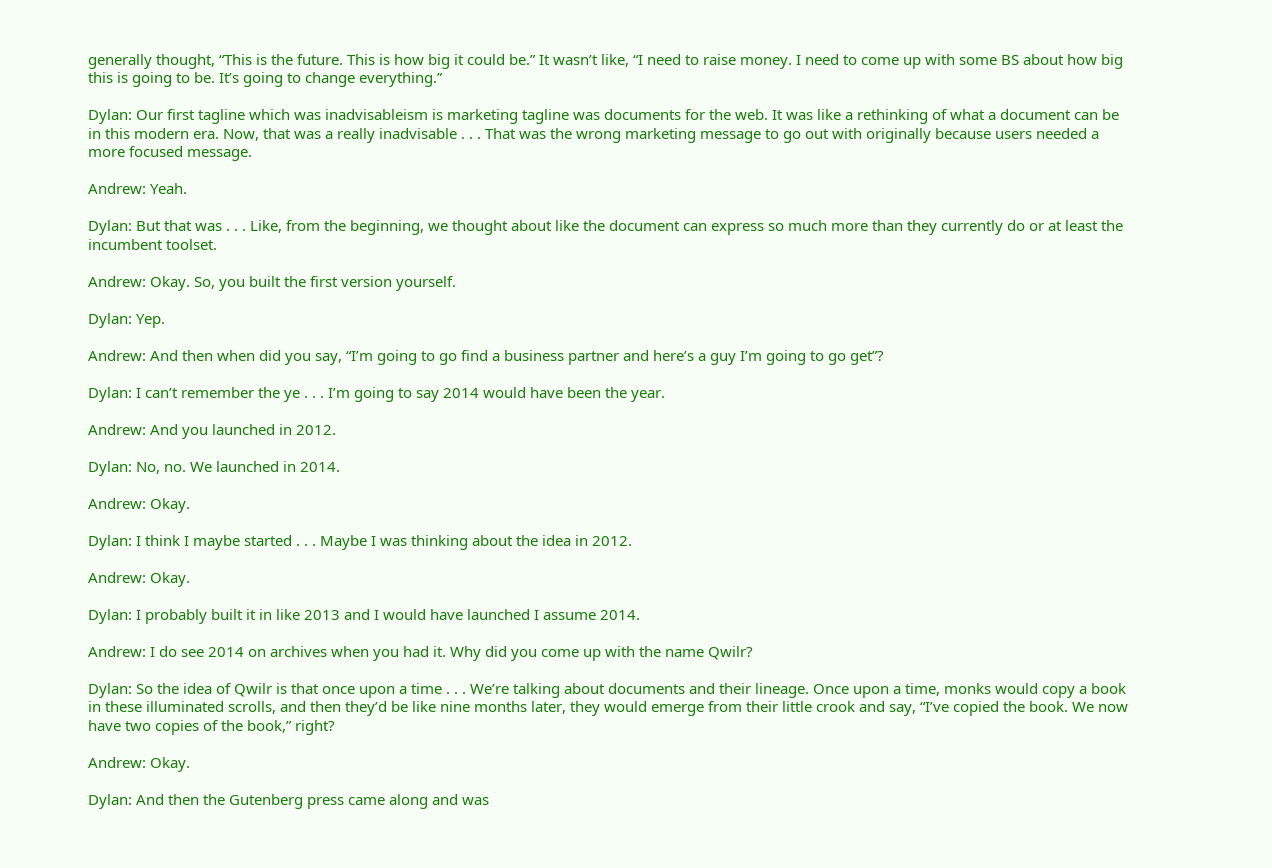generally thought, “This is the future. This is how big it could be.” It wasn’t like, “I need to raise money. I need to come up with some BS about how big this is going to be. It’s going to change everything.”

Dylan: Our first tagline which was inadvisableism is marketing tagline was documents for the web. It was like a rethinking of what a document can be in this modern era. Now, that was a really inadvisable . . . That was the wrong marketing message to go out with originally because users needed a more focused message.

Andrew: Yeah.

Dylan: But that was . . . Like, from the beginning, we thought about like the document can express so much more than they currently do or at least the incumbent toolset.

Andrew: Okay. So, you built the first version yourself.

Dylan: Yep.

Andrew: And then when did you say, “I’m going to go find a business partner and here’s a guy I’m going to go get”?

Dylan: I can’t remember the ye . . . I’m going to say 2014 would have been the year.

Andrew: And you launched in 2012.

Dylan: No, no. We launched in 2014.

Andrew: Okay.

Dylan: I think I maybe started . . . Maybe I was thinking about the idea in 2012.

Andrew: Okay.

Dylan: I probably built it in like 2013 and I would have launched I assume 2014.

Andrew: I do see 2014 on archives when you had it. Why did you come up with the name Qwilr?

Dylan: So the idea of Qwilr is that once upon a time . . . We’re talking about documents and their lineage. Once upon a time, monks would copy a book in these illuminated scrolls, and then they’d be like nine months later, they would emerge from their little crook and say, “I’ve copied the book. We now have two copies of the book,” right?

Andrew: Okay.

Dylan: And then the Gutenberg press came along and was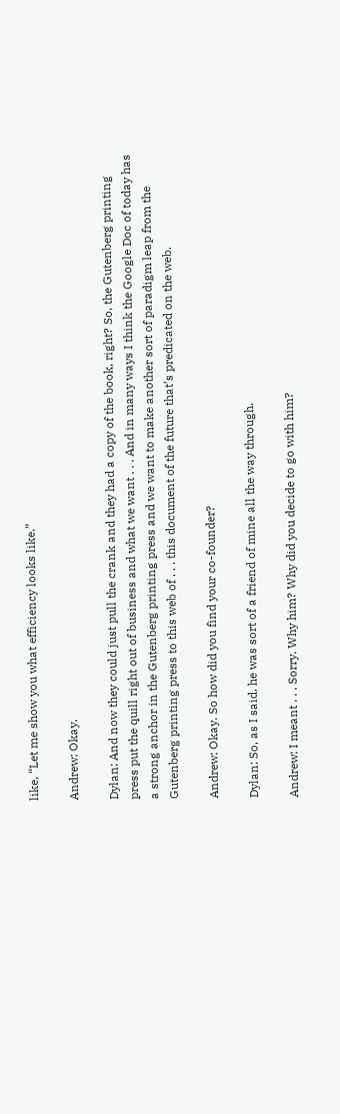like, “Let me show you what efficiency looks like.”

Andrew: Okay.

Dylan: And now they could just pull the crank and they had a copy of the book, right? So, the Gutenberg printing press put the quill right out of business and what we want . . . And in many ways I think the Google Doc of today has a strong anchor in the Gutenberg printing press and we want to make another sort of paradigm leap from the Gutenberg printing press to this web of . . . this document of the future that’s predicated on the web.

Andrew: Okay. So how did you find your co-founder?

Dylan: So, as I said, he was sort of a friend of mine all the way through.

Andrew: I meant . . . Sorry. Why him? Why did you decide to go with him?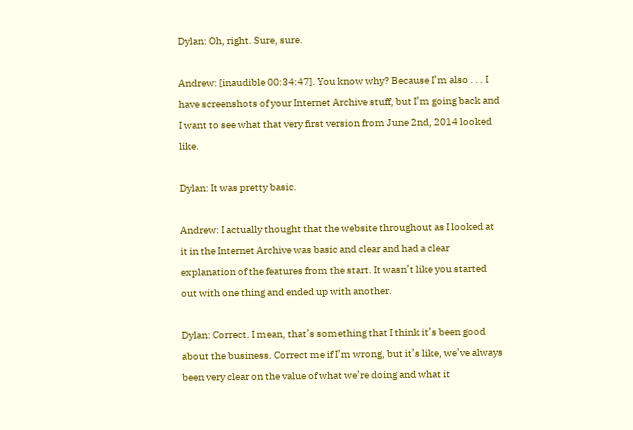Dylan: Oh, right. Sure, sure.

Andrew: [inaudible 00:34:47]. You know why? Because I’m also . . . I have screenshots of your Internet Archive stuff, but I’m going back and I want to see what that very first version from June 2nd, 2014 looked like.

Dylan: It was pretty basic.

Andrew: I actually thought that the website throughout as I looked at it in the Internet Archive was basic and clear and had a clear explanation of the features from the start. It wasn’t like you started out with one thing and ended up with another.

Dylan: Correct. I mean, that’s something that I think it’s been good about the business. Correct me if I’m wrong, but it’s like, we’ve always been very clear on the value of what we’re doing and what it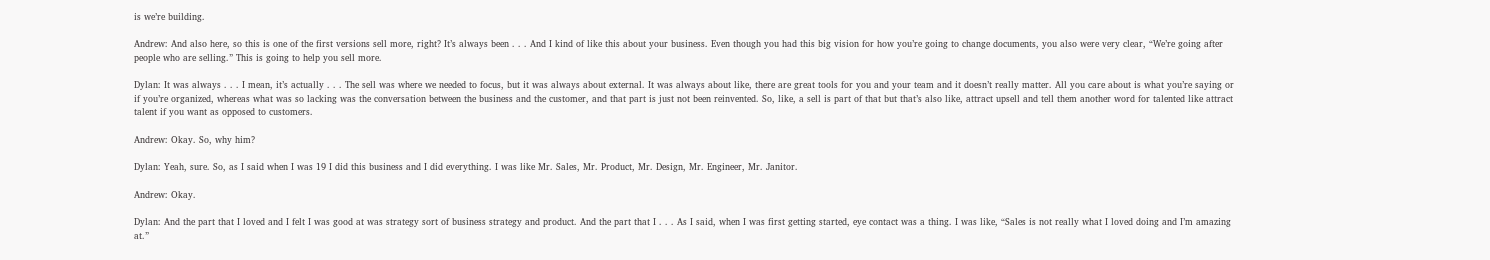is we’re building.

Andrew: And also here, so this is one of the first versions sell more, right? It’s always been . . . And I kind of like this about your business. Even though you had this big vision for how you’re going to change documents, you also were very clear, “We’re going after people who are selling.” This is going to help you sell more.

Dylan: It was always . . . I mean, it’s actually . . . The sell was where we needed to focus, but it was always about external. It was always about like, there are great tools for you and your team and it doesn’t really matter. All you care about is what you’re saying or if you’re organized, whereas what was so lacking was the conversation between the business and the customer, and that part is just not been reinvented. So, like, a sell is part of that but that’s also like, attract upsell and tell them another word for talented like attract talent if you want as opposed to customers.

Andrew: Okay. So, why him?

Dylan: Yeah, sure. So, as I said when I was 19 I did this business and I did everything. I was like Mr. Sales, Mr. Product, Mr. Design, Mr. Engineer, Mr. Janitor.

Andrew: Okay.

Dylan: And the part that I loved and I felt I was good at was strategy sort of business strategy and product. And the part that I . . . As I said, when I was first getting started, eye contact was a thing. I was like, “Sales is not really what I loved doing and I’m amazing at.”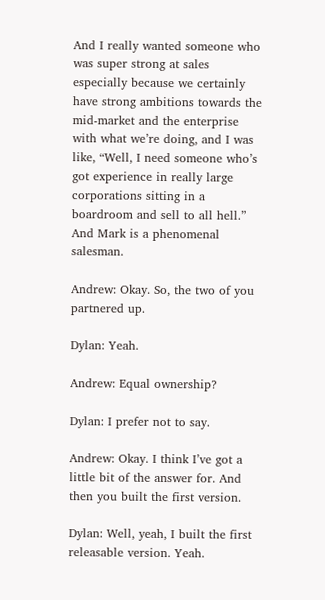And I really wanted someone who was super strong at sales especially because we certainly have strong ambitions towards the mid-market and the enterprise with what we’re doing, and I was like, “Well, I need someone who’s got experience in really large corporations sitting in a boardroom and sell to all hell.” And Mark is a phenomenal salesman.

Andrew: Okay. So, the two of you partnered up.

Dylan: Yeah.

Andrew: Equal ownership?

Dylan: I prefer not to say.

Andrew: Okay. I think I’ve got a little bit of the answer for. And then you built the first version.

Dylan: Well, yeah, I built the first releasable version. Yeah.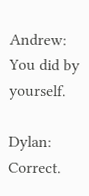Andrew: You did by yourself.

Dylan: Correct.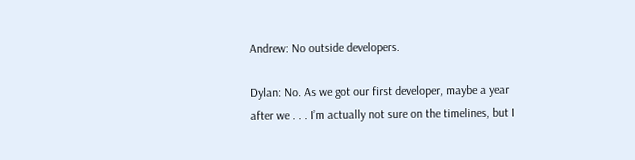Andrew: No outside developers.

Dylan: No. As we got our first developer, maybe a year after we . . . I’m actually not sure on the timelines, but I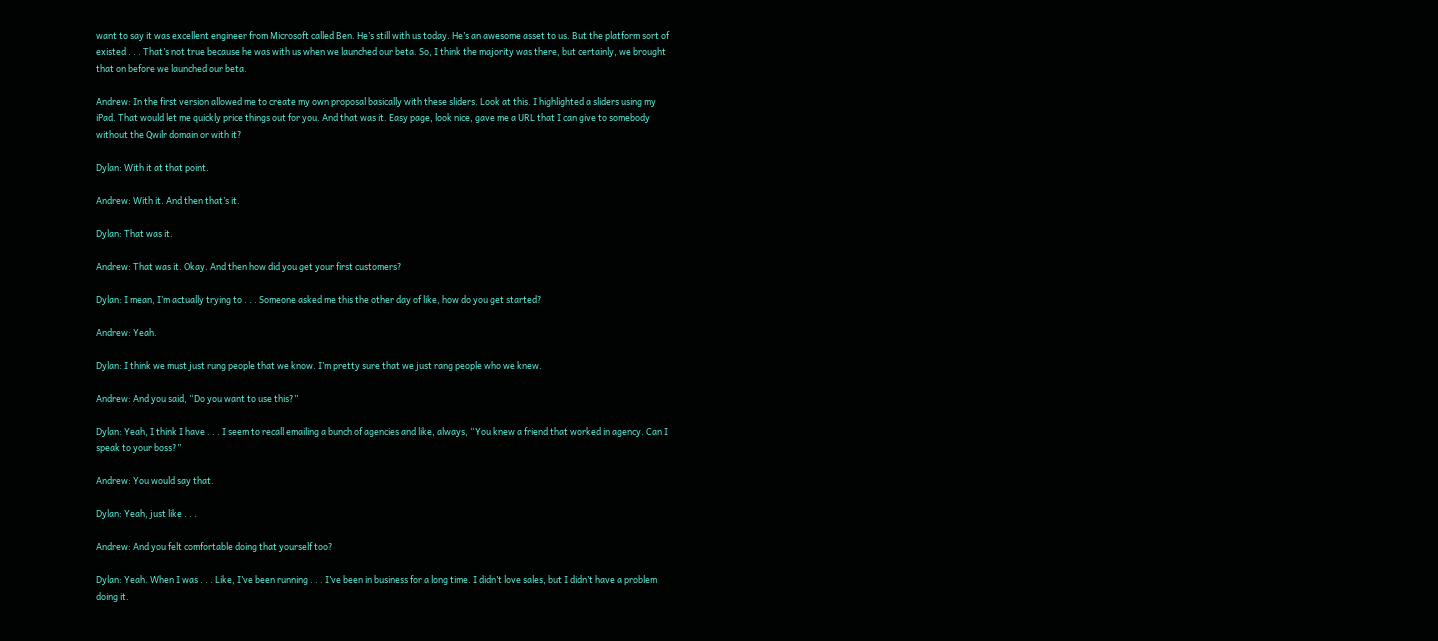want to say it was excellent engineer from Microsoft called Ben. He’s still with us today. He’s an awesome asset to us. But the platform sort of existed . . . That’s not true because he was with us when we launched our beta. So, I think the majority was there, but certainly, we brought that on before we launched our beta.

Andrew: In the first version allowed me to create my own proposal basically with these sliders. Look at this. I highlighted a sliders using my iPad. That would let me quickly price things out for you. And that was it. Easy page, look nice, gave me a URL that I can give to somebody without the Qwilr domain or with it?

Dylan: With it at that point.

Andrew: With it. And then that’s it.

Dylan: That was it.

Andrew: That was it. Okay. And then how did you get your first customers?

Dylan: I mean, I’m actually trying to . . . Someone asked me this the other day of like, how do you get started?

Andrew: Yeah.

Dylan: I think we must just rung people that we know. I’m pretty sure that we just rang people who we knew.

Andrew: And you said, “Do you want to use this?”

Dylan: Yeah, I think I have . . . I seem to recall emailing a bunch of agencies and like, always, “You knew a friend that worked in agency. Can I speak to your boss?”

Andrew: You would say that.

Dylan: Yeah, just like . . .

Andrew: And you felt comfortable doing that yourself too?

Dylan: Yeah. When I was . . . Like, I’ve been running . . . I’ve been in business for a long time. I didn’t love sales, but I didn’t have a problem doing it.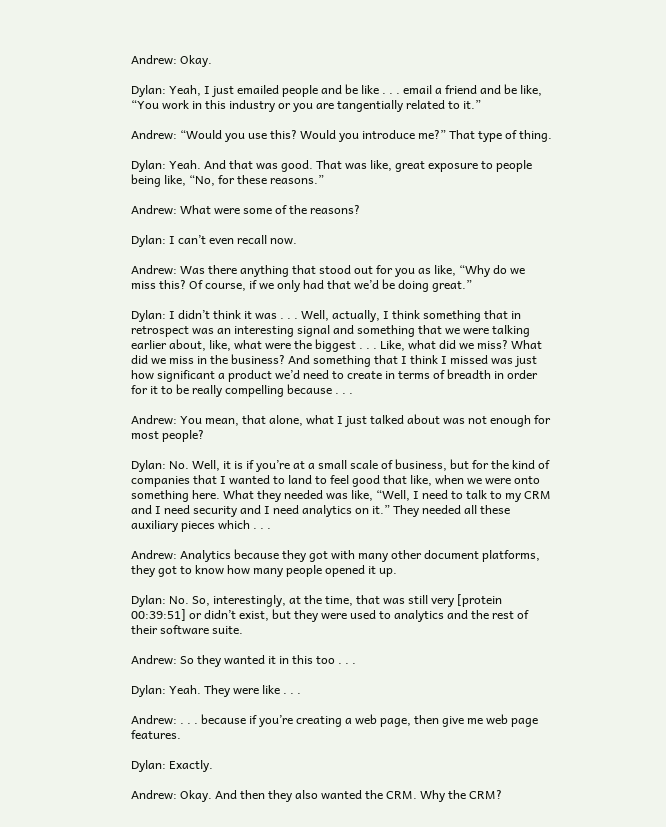Andrew: Okay.

Dylan: Yeah, I just emailed people and be like . . . email a friend and be like, “You work in this industry or you are tangentially related to it.”

Andrew: “Would you use this? Would you introduce me?” That type of thing.

Dylan: Yeah. And that was good. That was like, great exposure to people being like, “No, for these reasons.”

Andrew: What were some of the reasons?

Dylan: I can’t even recall now.

Andrew: Was there anything that stood out for you as like, “Why do we miss this? Of course, if we only had that we’d be doing great.”

Dylan: I didn’t think it was . . . Well, actually, I think something that in retrospect was an interesting signal and something that we were talking earlier about, like, what were the biggest . . . Like, what did we miss? What did we miss in the business? And something that I think I missed was just how significant a product we’d need to create in terms of breadth in order for it to be really compelling because . . .

Andrew: You mean, that alone, what I just talked about was not enough for most people?

Dylan: No. Well, it is if you’re at a small scale of business, but for the kind of companies that I wanted to land to feel good that like, when we were onto something here. What they needed was like, “Well, I need to talk to my CRM and I need security and I need analytics on it.” They needed all these auxiliary pieces which . . .

Andrew: Analytics because they got with many other document platforms, they got to know how many people opened it up.

Dylan: No. So, interestingly, at the time, that was still very [protein 00:39:51] or didn’t exist, but they were used to analytics and the rest of their software suite.

Andrew: So they wanted it in this too . . .

Dylan: Yeah. They were like . . .

Andrew: . . . because if you’re creating a web page, then give me web page features.

Dylan: Exactly.

Andrew: Okay. And then they also wanted the CRM. Why the CRM?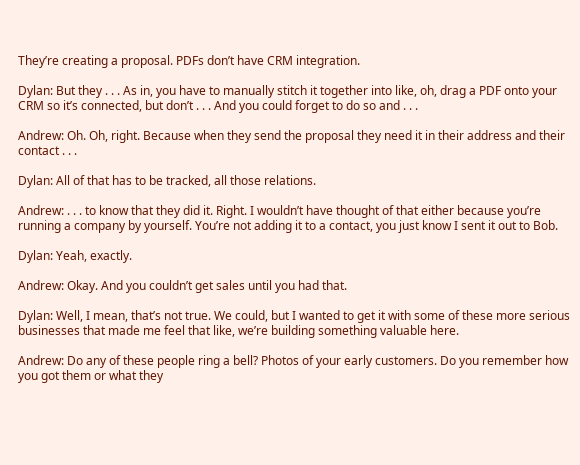They’re creating a proposal. PDFs don’t have CRM integration.

Dylan: But they . . . As in, you have to manually stitch it together into like, oh, drag a PDF onto your CRM so it’s connected, but don’t . . . And you could forget to do so and . . .

Andrew: Oh. Oh, right. Because when they send the proposal they need it in their address and their contact . . .

Dylan: All of that has to be tracked, all those relations.

Andrew: . . . to know that they did it. Right. I wouldn’t have thought of that either because you’re running a company by yourself. You’re not adding it to a contact, you just know I sent it out to Bob.

Dylan: Yeah, exactly.

Andrew: Okay. And you couldn’t get sales until you had that.

Dylan: Well, I mean, that’s not true. We could, but I wanted to get it with some of these more serious businesses that made me feel that like, we’re building something valuable here.

Andrew: Do any of these people ring a bell? Photos of your early customers. Do you remember how you got them or what they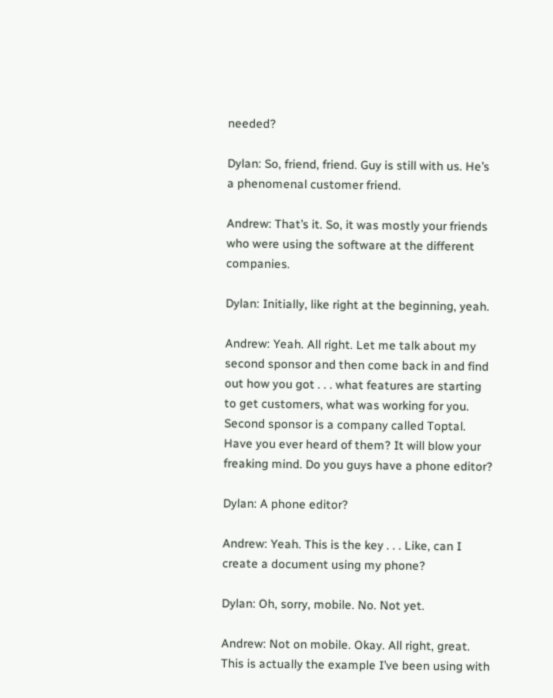needed?

Dylan: So, friend, friend. Guy is still with us. He’s a phenomenal customer friend.

Andrew: That’s it. So, it was mostly your friends who were using the software at the different companies.

Dylan: Initially, like right at the beginning, yeah.

Andrew: Yeah. All right. Let me talk about my second sponsor and then come back in and find out how you got . . . what features are starting to get customers, what was working for you. Second sponsor is a company called Toptal. Have you ever heard of them? It will blow your freaking mind. Do you guys have a phone editor?

Dylan: A phone editor?

Andrew: Yeah. This is the key . . . Like, can I create a document using my phone?

Dylan: Oh, sorry, mobile. No. Not yet.

Andrew: Not on mobile. Okay. All right, great. This is actually the example I’ve been using with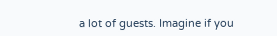a lot of guests. Imagine if you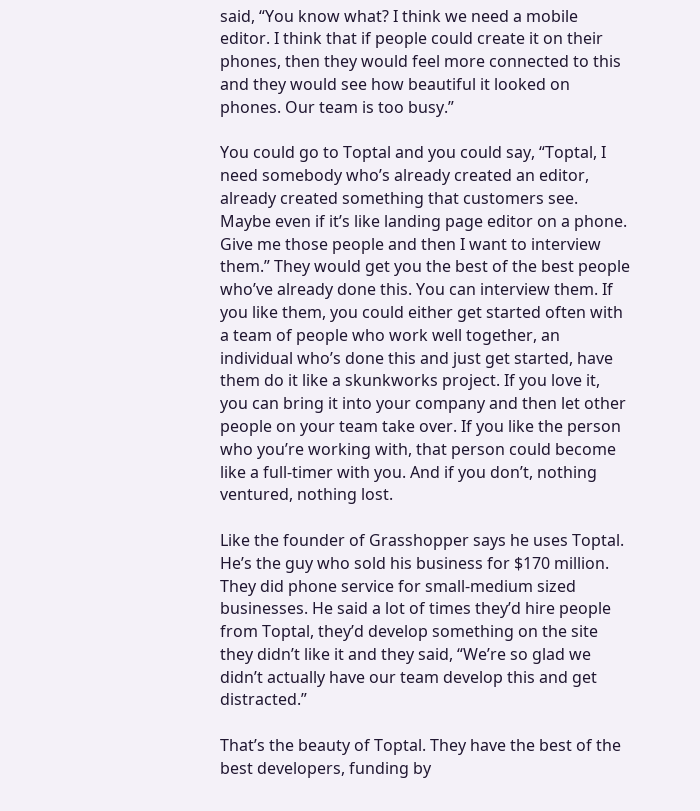said, “You know what? I think we need a mobile editor. I think that if people could create it on their phones, then they would feel more connected to this and they would see how beautiful it looked on phones. Our team is too busy.”

You could go to Toptal and you could say, “Toptal, I need somebody who’s already created an editor, already created something that customers see. Maybe even if it’s like landing page editor on a phone. Give me those people and then I want to interview them.” They would get you the best of the best people who’ve already done this. You can interview them. If you like them, you could either get started often with a team of people who work well together, an individual who’s done this and just get started, have them do it like a skunkworks project. If you love it, you can bring it into your company and then let other people on your team take over. If you like the person who you’re working with, that person could become like a full-timer with you. And if you don’t, nothing ventured, nothing lost.

Like the founder of Grasshopper says he uses Toptal. He’s the guy who sold his business for $170 million. They did phone service for small-medium sized businesses. He said a lot of times they’d hire people from Toptal, they’d develop something on the site they didn’t like it and they said, “We’re so glad we didn’t actually have our team develop this and get distracted.”

That’s the beauty of Toptal. They have the best of the best developers, funding by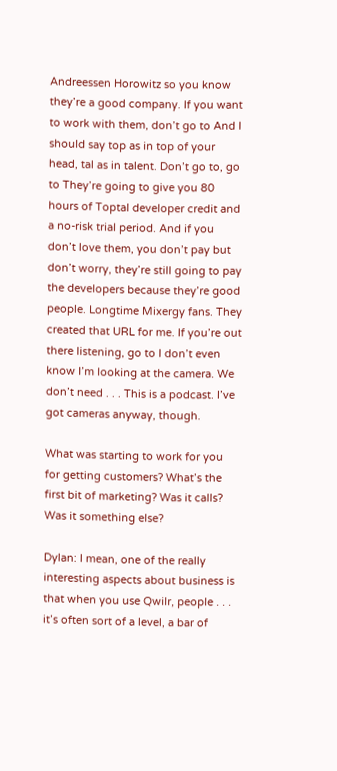Andreessen Horowitz so you know they’re a good company. If you want to work with them, don’t go to And I should say top as in top of your head, tal as in talent. Don’t go to, go to They’re going to give you 80 hours of Toptal developer credit and a no-risk trial period. And if you don’t love them, you don’t pay but don’t worry, they’re still going to pay the developers because they’re good people. Longtime Mixergy fans. They created that URL for me. If you’re out there listening, go to I don’t even know I’m looking at the camera. We don’t need . . . This is a podcast. I’ve got cameras anyway, though.

What was starting to work for you for getting customers? What’s the first bit of marketing? Was it calls? Was it something else?

Dylan: I mean, one of the really interesting aspects about business is that when you use Qwilr, people . . . it’s often sort of a level, a bar of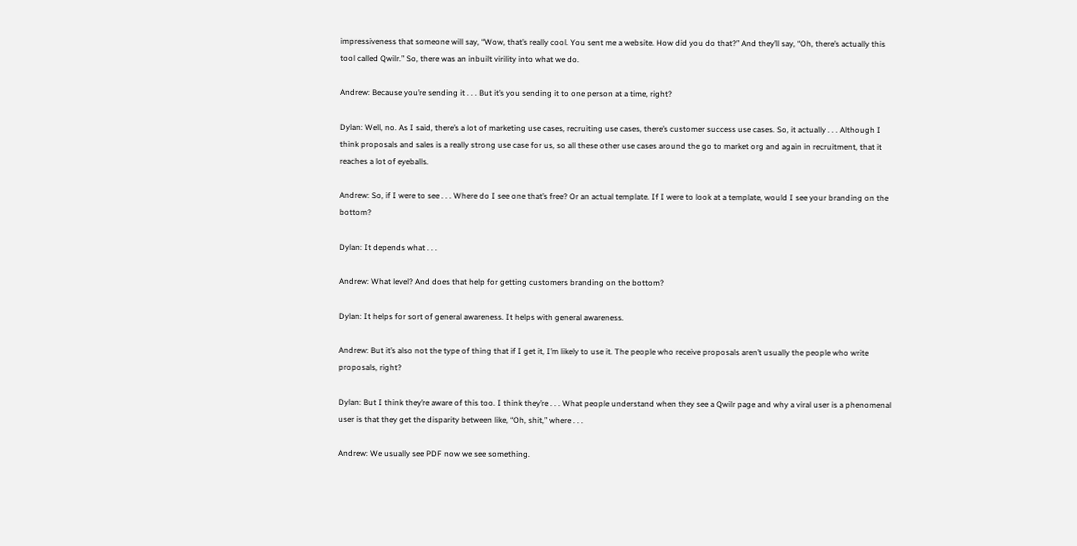impressiveness that someone will say, “Wow, that’s really cool. You sent me a website. How did you do that?” And they’ll say, “Oh, there’s actually this tool called Qwilr.” So, there was an inbuilt virility into what we do.

Andrew: Because you’re sending it . . . But it’s you sending it to one person at a time, right?

Dylan: Well, no. As I said, there’s a lot of marketing use cases, recruiting use cases, there’s customer success use cases. So, it actually . . . Although I think proposals and sales is a really strong use case for us, so all these other use cases around the go to market org and again in recruitment, that it reaches a lot of eyeballs.

Andrew: So, if I were to see . . . Where do I see one that’s free? Or an actual template. If I were to look at a template, would I see your branding on the bottom?

Dylan: It depends what . . .

Andrew: What level? And does that help for getting customers branding on the bottom?

Dylan: It helps for sort of general awareness. It helps with general awareness.

Andrew: But it’s also not the type of thing that if I get it, I’m likely to use it. The people who receive proposals aren’t usually the people who write proposals, right?

Dylan: But I think they’re aware of this too. I think they’re . . . What people understand when they see a Qwilr page and why a viral user is a phenomenal user is that they get the disparity between like, “Oh, shit,” where . . .

Andrew: We usually see PDF now we see something.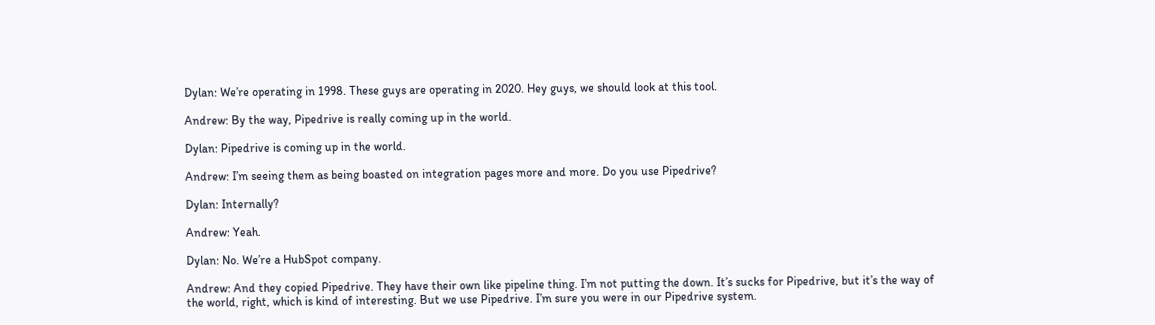Dylan: We’re operating in 1998. These guys are operating in 2020. Hey guys, we should look at this tool.

Andrew: By the way, Pipedrive is really coming up in the world.

Dylan: Pipedrive is coming up in the world.

Andrew: I’m seeing them as being boasted on integration pages more and more. Do you use Pipedrive?

Dylan: Internally?

Andrew: Yeah.

Dylan: No. We’re a HubSpot company.

Andrew: And they copied Pipedrive. They have their own like pipeline thing. I’m not putting the down. It’s sucks for Pipedrive, but it’s the way of the world, right, which is kind of interesting. But we use Pipedrive. I’m sure you were in our Pipedrive system.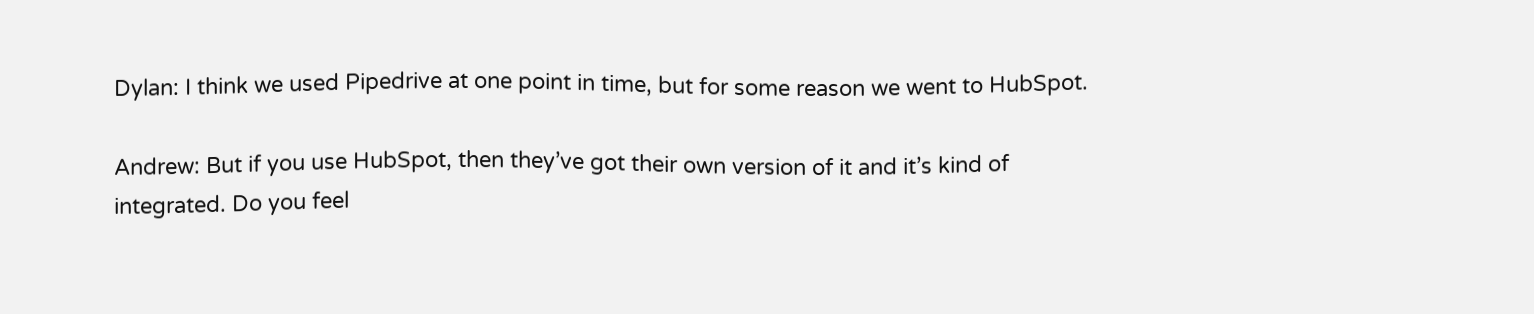Dylan: I think we used Pipedrive at one point in time, but for some reason we went to HubSpot.

Andrew: But if you use HubSpot, then they’ve got their own version of it and it’s kind of integrated. Do you feel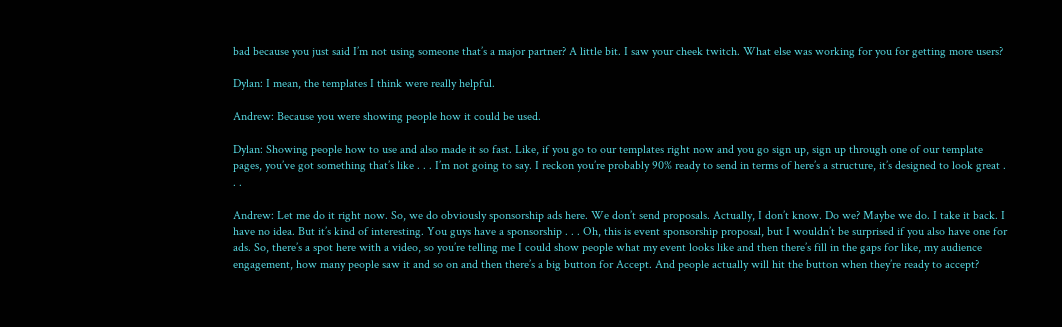bad because you just said I’m not using someone that’s a major partner? A little bit. I saw your cheek twitch. What else was working for you for getting more users?

Dylan: I mean, the templates I think were really helpful.

Andrew: Because you were showing people how it could be used.

Dylan: Showing people how to use and also made it so fast. Like, if you go to our templates right now and you go sign up, sign up through one of our template pages, you’ve got something that’s like . . . I’m not going to say. I reckon you’re probably 90% ready to send in terms of here’s a structure, it’s designed to look great . . .

Andrew: Let me do it right now. So, we do obviously sponsorship ads here. We don’t send proposals. Actually, I don’t know. Do we? Maybe we do. I take it back. I have no idea. But it’s kind of interesting. You guys have a sponsorship . . . Oh, this is event sponsorship proposal, but I wouldn’t be surprised if you also have one for ads. So, there’s a spot here with a video, so you’re telling me I could show people what my event looks like and then there’s fill in the gaps for like, my audience engagement, how many people saw it and so on and then there’s a big button for Accept. And people actually will hit the button when they’re ready to accept?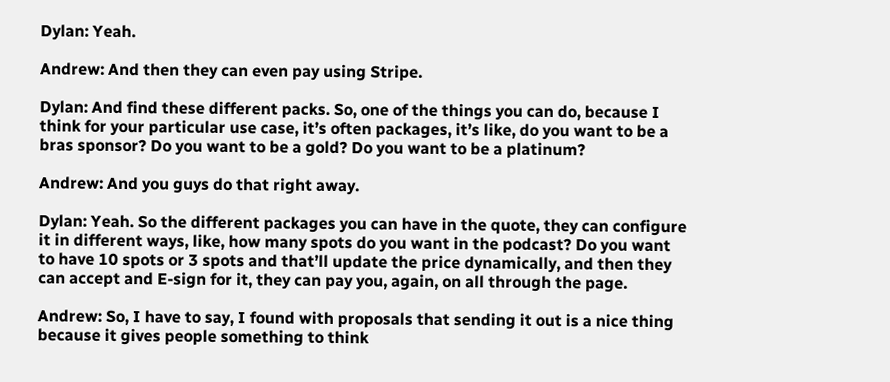Dylan: Yeah.

Andrew: And then they can even pay using Stripe.

Dylan: And find these different packs. So, one of the things you can do, because I think for your particular use case, it’s often packages, it’s like, do you want to be a bras sponsor? Do you want to be a gold? Do you want to be a platinum?

Andrew: And you guys do that right away.

Dylan: Yeah. So the different packages you can have in the quote, they can configure it in different ways, like, how many spots do you want in the podcast? Do you want to have 10 spots or 3 spots and that’ll update the price dynamically, and then they can accept and E-sign for it, they can pay you, again, on all through the page.

Andrew: So, I have to say, I found with proposals that sending it out is a nice thing because it gives people something to think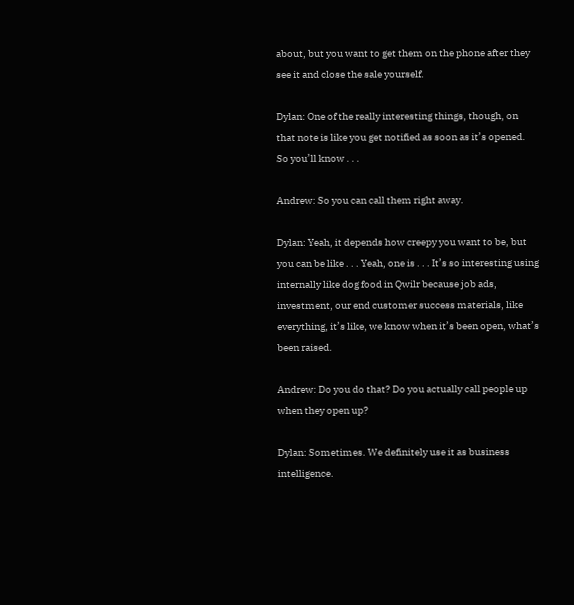about, but you want to get them on the phone after they see it and close the sale yourself.

Dylan: One of the really interesting things, though, on that note is like you get notified as soon as it’s opened. So you’ll know . . .

Andrew: So you can call them right away.

Dylan: Yeah, it depends how creepy you want to be, but you can be like . . . Yeah, one is . . . It’s so interesting using internally like dog food in Qwilr because job ads, investment, our end customer success materials, like everything, it’s like, we know when it’s been open, what’s been raised.

Andrew: Do you do that? Do you actually call people up when they open up?

Dylan: Sometimes. We definitely use it as business intelligence.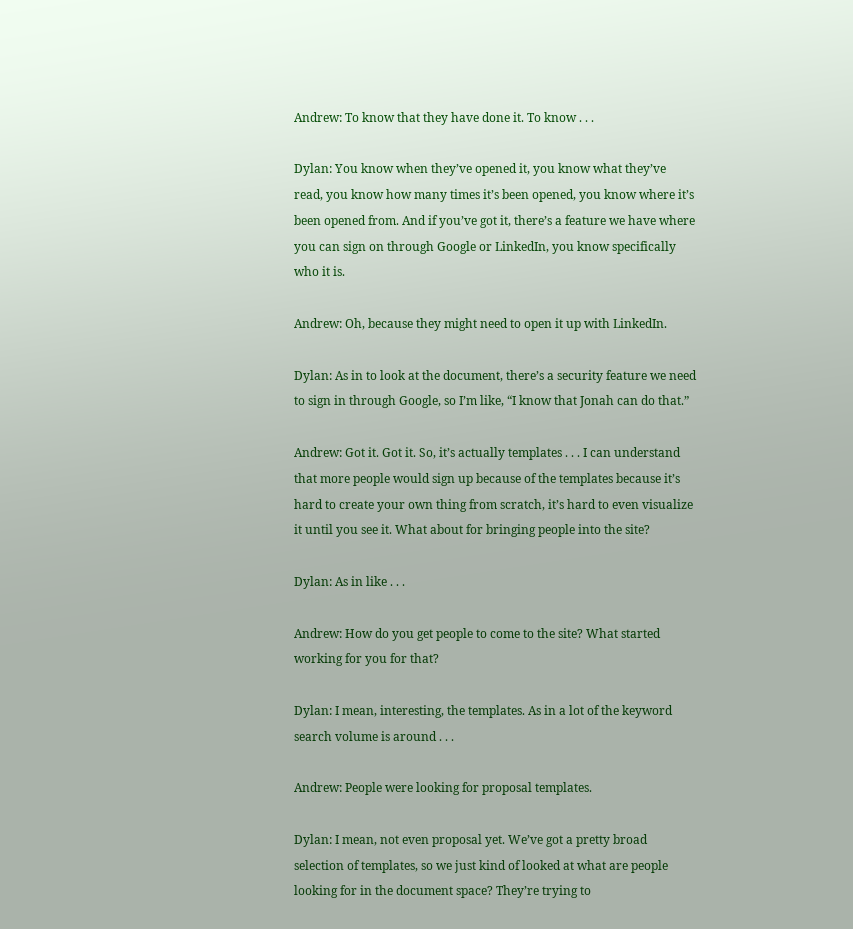Andrew: To know that they have done it. To know . . .

Dylan: You know when they’ve opened it, you know what they’ve read, you know how many times it’s been opened, you know where it’s been opened from. And if you’ve got it, there’s a feature we have where you can sign on through Google or LinkedIn, you know specifically who it is.

Andrew: Oh, because they might need to open it up with LinkedIn.

Dylan: As in to look at the document, there’s a security feature we need to sign in through Google, so I’m like, “I know that Jonah can do that.”

Andrew: Got it. Got it. So, it’s actually templates . . . I can understand that more people would sign up because of the templates because it’s hard to create your own thing from scratch, it’s hard to even visualize it until you see it. What about for bringing people into the site?

Dylan: As in like . . .

Andrew: How do you get people to come to the site? What started working for you for that?

Dylan: I mean, interesting, the templates. As in a lot of the keyword search volume is around . . .

Andrew: People were looking for proposal templates.

Dylan: I mean, not even proposal yet. We’ve got a pretty broad selection of templates, so we just kind of looked at what are people looking for in the document space? They’re trying to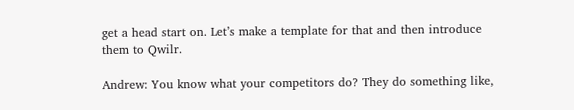get a head start on. Let’s make a template for that and then introduce them to Qwilr.

Andrew: You know what your competitors do? They do something like,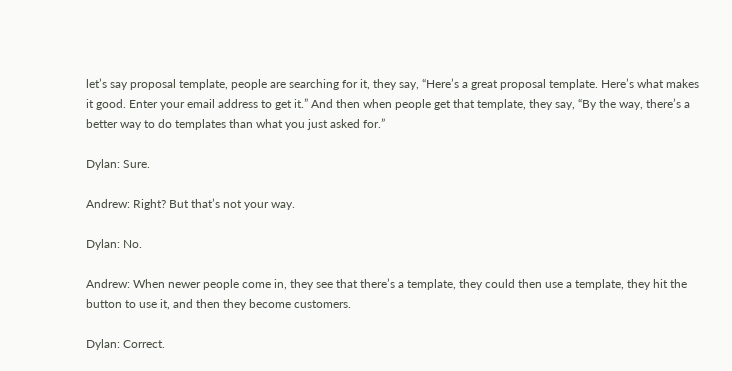let’s say proposal template, people are searching for it, they say, “Here’s a great proposal template. Here’s what makes it good. Enter your email address to get it.” And then when people get that template, they say, “By the way, there’s a better way to do templates than what you just asked for.”

Dylan: Sure.

Andrew: Right? But that’s not your way.

Dylan: No.

Andrew: When newer people come in, they see that there’s a template, they could then use a template, they hit the button to use it, and then they become customers.

Dylan: Correct.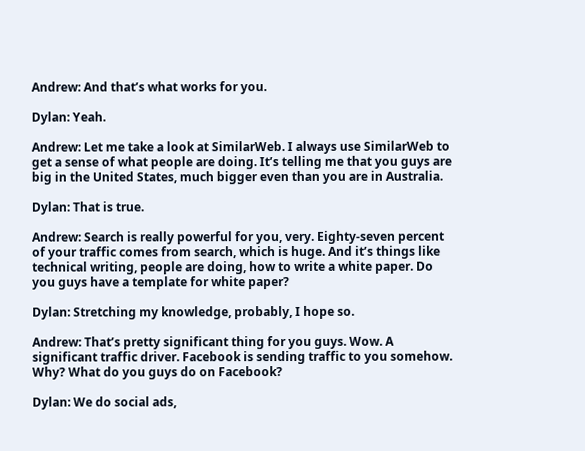Andrew: And that’s what works for you.

Dylan: Yeah.

Andrew: Let me take a look at SimilarWeb. I always use SimilarWeb to get a sense of what people are doing. It’s telling me that you guys are big in the United States, much bigger even than you are in Australia.

Dylan: That is true.

Andrew: Search is really powerful for you, very. Eighty-seven percent of your traffic comes from search, which is huge. And it’s things like technical writing, people are doing, how to write a white paper. Do you guys have a template for white paper?

Dylan: Stretching my knowledge, probably, I hope so.

Andrew: That’s pretty significant thing for you guys. Wow. A significant traffic driver. Facebook is sending traffic to you somehow. Why? What do you guys do on Facebook?

Dylan: We do social ads,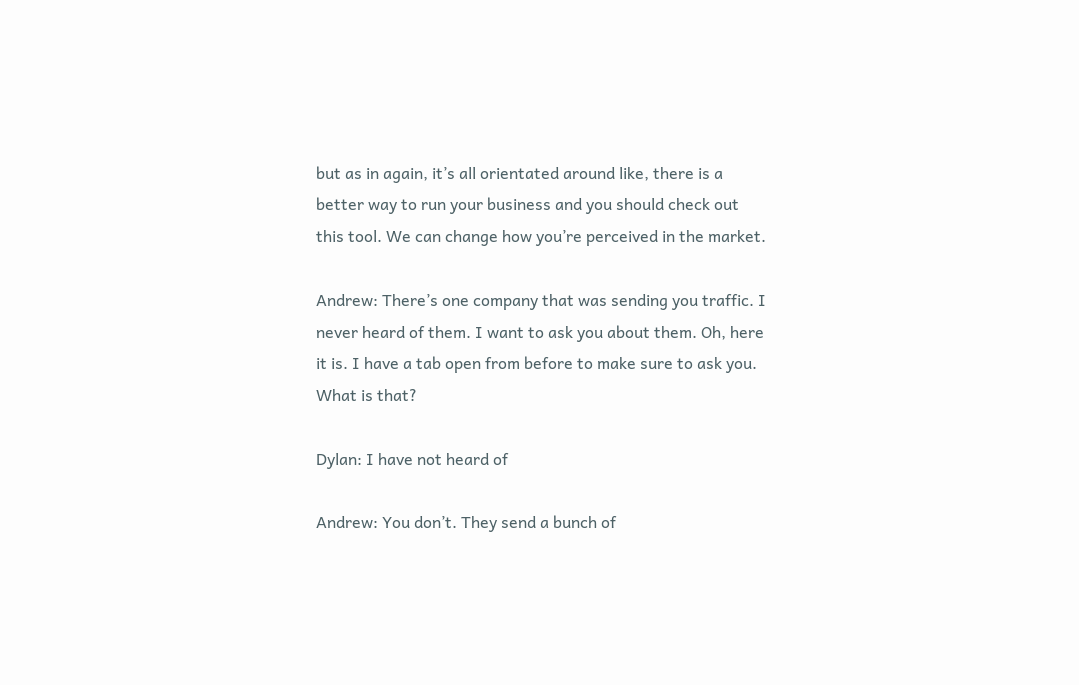but as in again, it’s all orientated around like, there is a better way to run your business and you should check out this tool. We can change how you’re perceived in the market.

Andrew: There’s one company that was sending you traffic. I never heard of them. I want to ask you about them. Oh, here it is. I have a tab open from before to make sure to ask you. What is that?

Dylan: I have not heard of

Andrew: You don’t. They send a bunch of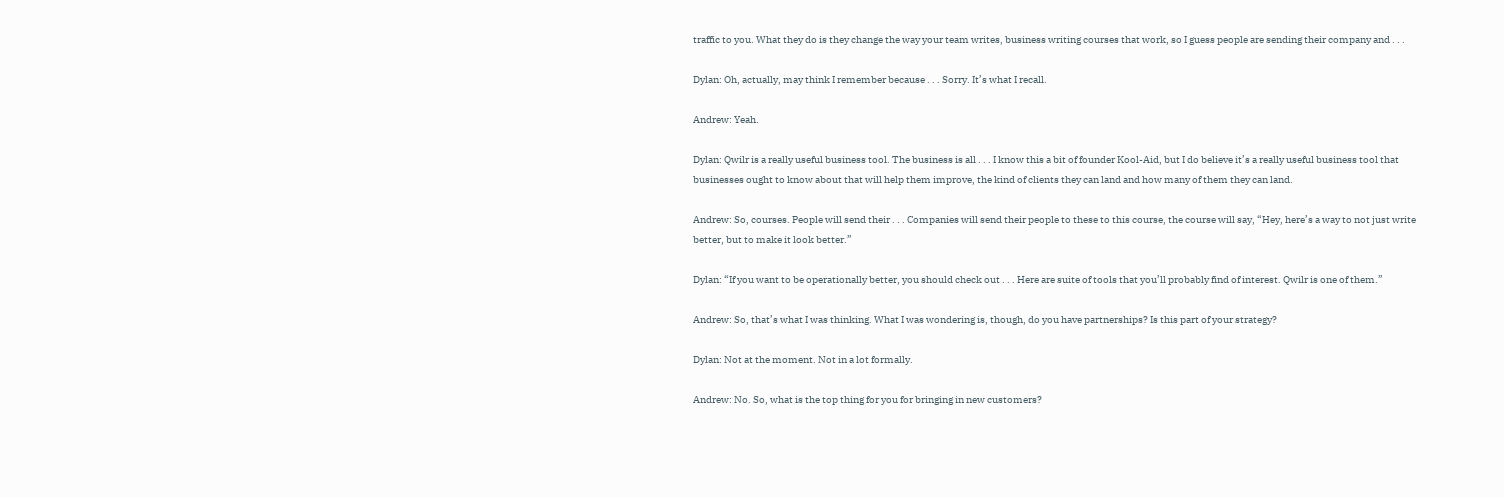traffic to you. What they do is they change the way your team writes, business writing courses that work, so I guess people are sending their company and . . .

Dylan: Oh, actually, may think I remember because . . . Sorry. It’s what I recall.

Andrew: Yeah.

Dylan: Qwilr is a really useful business tool. The business is all . . . I know this a bit of founder Kool-Aid, but I do believe it’s a really useful business tool that businesses ought to know about that will help them improve, the kind of clients they can land and how many of them they can land.

Andrew: So, courses. People will send their . . . Companies will send their people to these to this course, the course will say, “Hey, here’s a way to not just write better, but to make it look better.”

Dylan: “If you want to be operationally better, you should check out . . . Here are suite of tools that you’ll probably find of interest. Qwilr is one of them.”

Andrew: So, that’s what I was thinking. What I was wondering is, though, do you have partnerships? Is this part of your strategy?

Dylan: Not at the moment. Not in a lot formally.

Andrew: No. So, what is the top thing for you for bringing in new customers?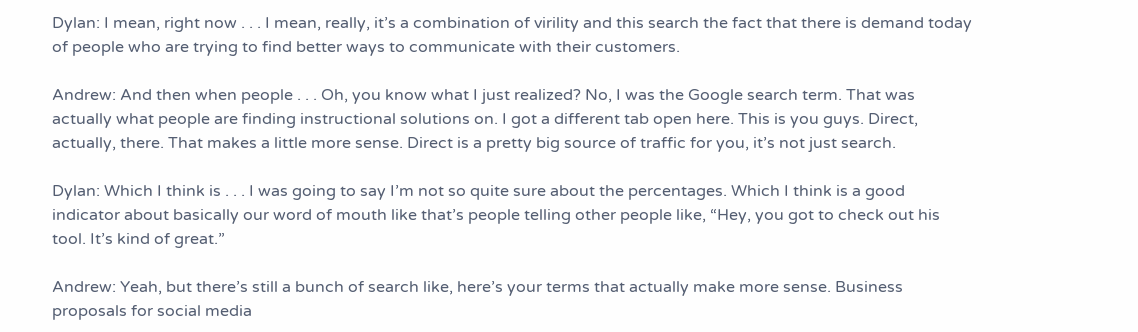Dylan: I mean, right now . . . I mean, really, it’s a combination of virility and this search the fact that there is demand today of people who are trying to find better ways to communicate with their customers.

Andrew: And then when people . . . Oh, you know what I just realized? No, I was the Google search term. That was actually what people are finding instructional solutions on. I got a different tab open here. This is you guys. Direct, actually, there. That makes a little more sense. Direct is a pretty big source of traffic for you, it’s not just search.

Dylan: Which I think is . . . I was going to say I’m not so quite sure about the percentages. Which I think is a good indicator about basically our word of mouth like that’s people telling other people like, “Hey, you got to check out his tool. It’s kind of great.”

Andrew: Yeah, but there’s still a bunch of search like, here’s your terms that actually make more sense. Business proposals for social media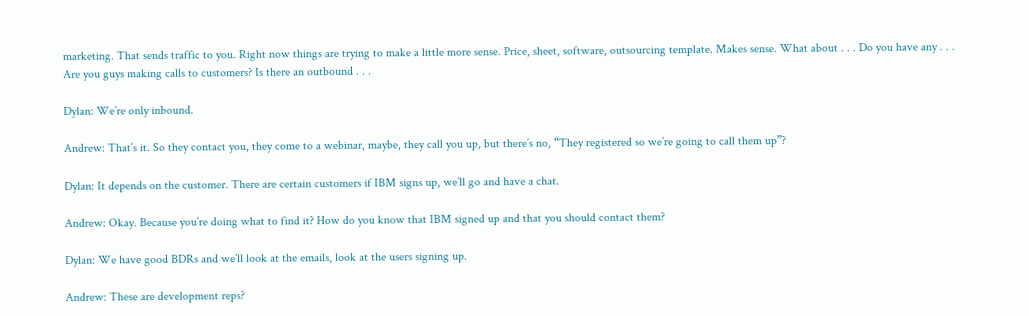marketing. That sends traffic to you. Right now things are trying to make a little more sense. Price, sheet, software, outsourcing template. Makes sense. What about . . . Do you have any . . . Are you guys making calls to customers? Is there an outbound . . .

Dylan: We’re only inbound.

Andrew: That’s it. So they contact you, they come to a webinar, maybe, they call you up, but there’s no, “They registered so we’re going to call them up”?

Dylan: It depends on the customer. There are certain customers if IBM signs up, we’ll go and have a chat.

Andrew: Okay. Because you’re doing what to find it? How do you know that IBM signed up and that you should contact them?

Dylan: We have good BDRs and we’ll look at the emails, look at the users signing up.

Andrew: These are development reps?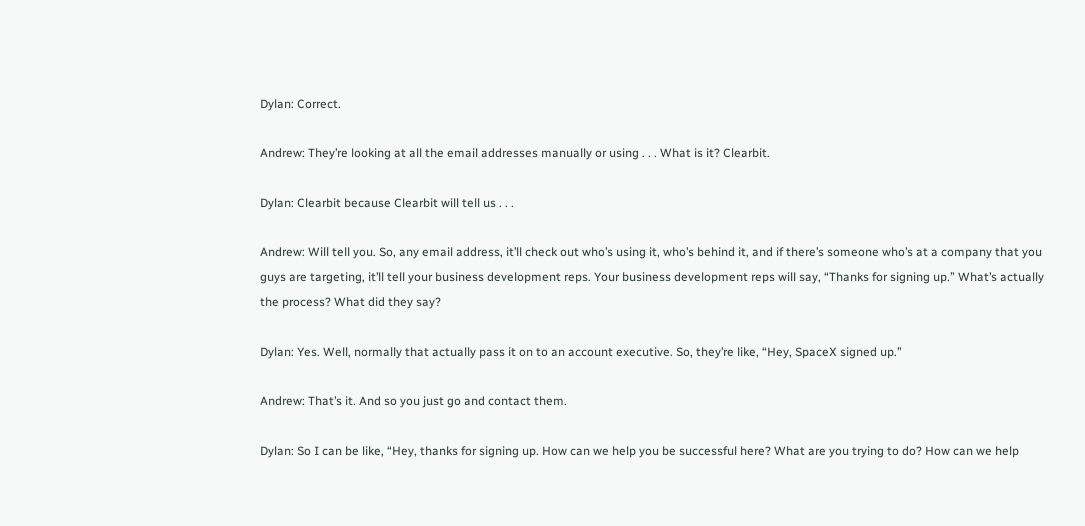Dylan: Correct.

Andrew: They’re looking at all the email addresses manually or using . . . What is it? Clearbit.

Dylan: Clearbit because Clearbit will tell us . . .

Andrew: Will tell you. So, any email address, it’ll check out who’s using it, who’s behind it, and if there’s someone who’s at a company that you guys are targeting, it’ll tell your business development reps. Your business development reps will say, “Thanks for signing up.” What’s actually the process? What did they say?

Dylan: Yes. Well, normally that actually pass it on to an account executive. So, they’re like, “Hey, SpaceX signed up.”

Andrew: That’s it. And so you just go and contact them.

Dylan: So I can be like, “Hey, thanks for signing up. How can we help you be successful here? What are you trying to do? How can we help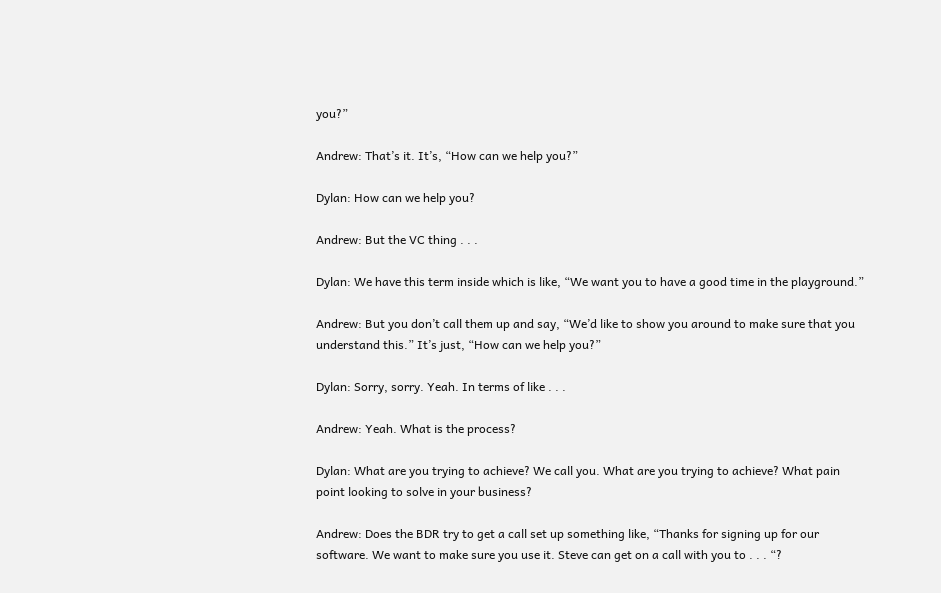you?”

Andrew: That’s it. It’s, “How can we help you?”

Dylan: How can we help you?

Andrew: But the VC thing . . .

Dylan: We have this term inside which is like, “We want you to have a good time in the playground.”

Andrew: But you don’t call them up and say, “We’d like to show you around to make sure that you understand this.” It’s just, “How can we help you?”

Dylan: Sorry, sorry. Yeah. In terms of like . . .

Andrew: Yeah. What is the process?

Dylan: What are you trying to achieve? We call you. What are you trying to achieve? What pain point looking to solve in your business?

Andrew: Does the BDR try to get a call set up something like, “Thanks for signing up for our software. We want to make sure you use it. Steve can get on a call with you to . . . “?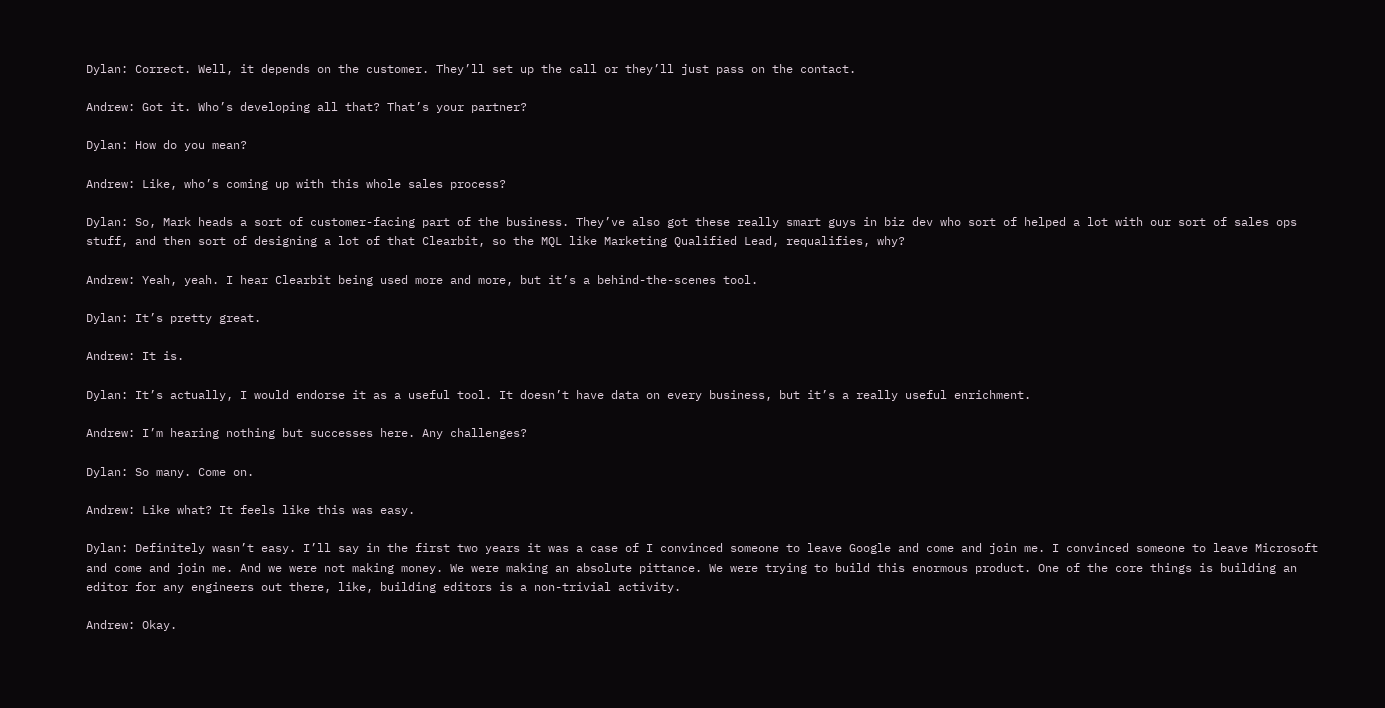Dylan: Correct. Well, it depends on the customer. They’ll set up the call or they’ll just pass on the contact.

Andrew: Got it. Who’s developing all that? That’s your partner?

Dylan: How do you mean?

Andrew: Like, who’s coming up with this whole sales process?

Dylan: So, Mark heads a sort of customer-facing part of the business. They’ve also got these really smart guys in biz dev who sort of helped a lot with our sort of sales ops stuff, and then sort of designing a lot of that Clearbit, so the MQL like Marketing Qualified Lead, requalifies, why?

Andrew: Yeah, yeah. I hear Clearbit being used more and more, but it’s a behind-the-scenes tool.

Dylan: It’s pretty great.

Andrew: It is.

Dylan: It’s actually, I would endorse it as a useful tool. It doesn’t have data on every business, but it’s a really useful enrichment.

Andrew: I’m hearing nothing but successes here. Any challenges?

Dylan: So many. Come on.

Andrew: Like what? It feels like this was easy.

Dylan: Definitely wasn’t easy. I’ll say in the first two years it was a case of I convinced someone to leave Google and come and join me. I convinced someone to leave Microsoft and come and join me. And we were not making money. We were making an absolute pittance. We were trying to build this enormous product. One of the core things is building an editor for any engineers out there, like, building editors is a non-trivial activity.

Andrew: Okay.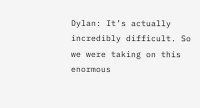Dylan: It’s actually incredibly difficult. So we were taking on this enormous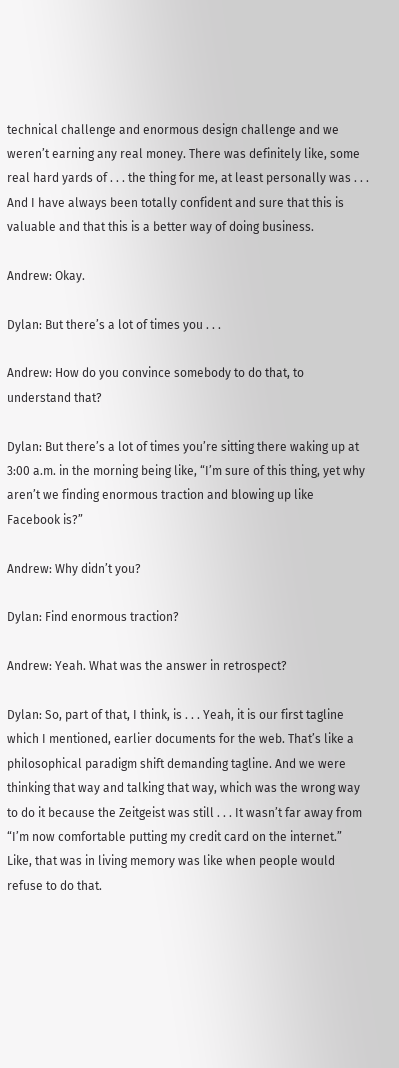technical challenge and enormous design challenge and we weren’t earning any real money. There was definitely like, some real hard yards of . . . the thing for me, at least personally was . . . And I have always been totally confident and sure that this is valuable and that this is a better way of doing business.

Andrew: Okay.

Dylan: But there’s a lot of times you . . .

Andrew: How do you convince somebody to do that, to understand that?

Dylan: But there’s a lot of times you’re sitting there waking up at 3:00 a.m. in the morning being like, “I’m sure of this thing, yet why aren’t we finding enormous traction and blowing up like Facebook is?”

Andrew: Why didn’t you?

Dylan: Find enormous traction?

Andrew: Yeah. What was the answer in retrospect?

Dylan: So, part of that, I think, is . . . Yeah, it is our first tagline which I mentioned, earlier documents for the web. That’s like a philosophical paradigm shift demanding tagline. And we were thinking that way and talking that way, which was the wrong way to do it because the Zeitgeist was still . . . It wasn’t far away from “I’m now comfortable putting my credit card on the internet.” Like, that was in living memory was like when people would refuse to do that.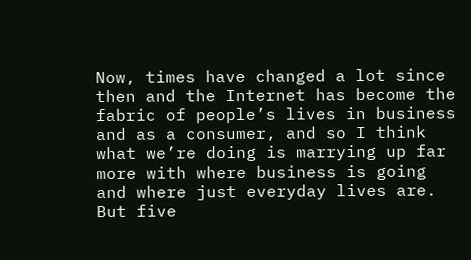Now, times have changed a lot since then and the Internet has become the fabric of people’s lives in business and as a consumer, and so I think what we’re doing is marrying up far more with where business is going and where just everyday lives are. But five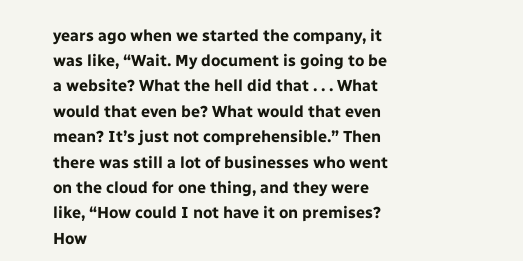years ago when we started the company, it was like, “Wait. My document is going to be a website? What the hell did that . . . What would that even be? What would that even mean? It’s just not comprehensible.” Then there was still a lot of businesses who went on the cloud for one thing, and they were like, “How could I not have it on premises? How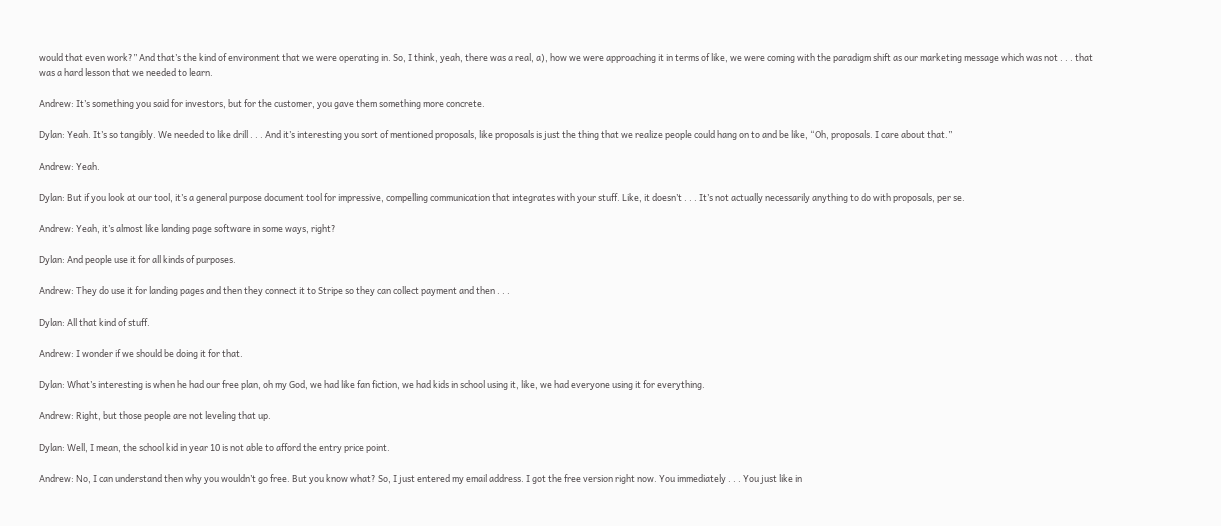would that even work?” And that’s the kind of environment that we were operating in. So, I think, yeah, there was a real, a), how we were approaching it in terms of like, we were coming with the paradigm shift as our marketing message which was not . . . that was a hard lesson that we needed to learn.

Andrew: It’s something you said for investors, but for the customer, you gave them something more concrete.

Dylan: Yeah. It’s so tangibly. We needed to like drill . . . And it’s interesting you sort of mentioned proposals, like proposals is just the thing that we realize people could hang on to and be like, “Oh, proposals. I care about that.”

Andrew: Yeah.

Dylan: But if you look at our tool, it’s a general purpose document tool for impressive, compelling communication that integrates with your stuff. Like, it doesn’t . . . It’s not actually necessarily anything to do with proposals, per se.

Andrew: Yeah, it’s almost like landing page software in some ways, right?

Dylan: And people use it for all kinds of purposes.

Andrew: They do use it for landing pages and then they connect it to Stripe so they can collect payment and then . . .

Dylan: All that kind of stuff.

Andrew: I wonder if we should be doing it for that.

Dylan: What’s interesting is when he had our free plan, oh my God, we had like fan fiction, we had kids in school using it, like, we had everyone using it for everything.

Andrew: Right, but those people are not leveling that up.

Dylan: Well, I mean, the school kid in year 10 is not able to afford the entry price point.

Andrew: No, I can understand then why you wouldn’t go free. But you know what? So, I just entered my email address. I got the free version right now. You immediately . . . You just like in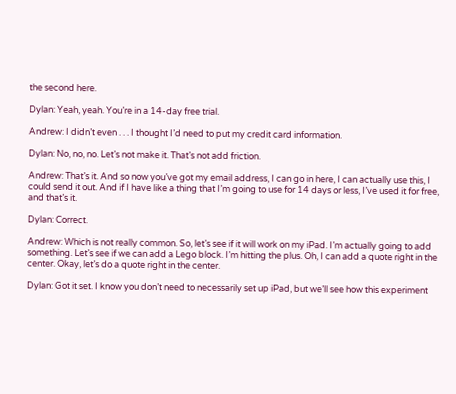the second here.

Dylan: Yeah, yeah. You’re in a 14-day free trial.

Andrew: I didn’t even . . . I thought I’d need to put my credit card information.

Dylan: No, no, no. Let’s not make it. That’s not add friction.

Andrew: That’s it. And so now you’ve got my email address, I can go in here, I can actually use this, I could send it out. And if I have like a thing that I’m going to use for 14 days or less, I’ve used it for free, and that’s it.

Dylan: Correct.

Andrew: Which is not really common. So, let’s see if it will work on my iPad. I’m actually going to add something. Let’s see if we can add a Lego block. I’m hitting the plus. Oh, I can add a quote right in the center. Okay, let’s do a quote right in the center.

Dylan: Got it set. I know you don’t need to necessarily set up iPad, but we’ll see how this experiment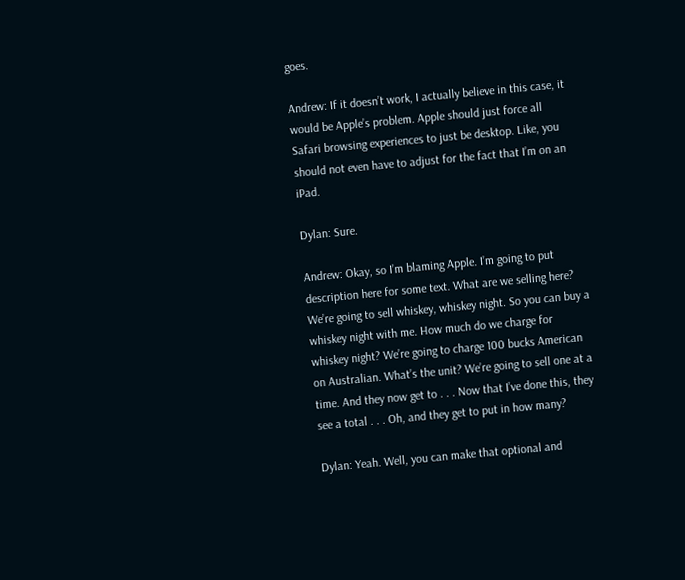goes.

Andrew: If it doesn’t work, I actually believe in this case, it would be Apple’s problem. Apple should just force all Safari browsing experiences to just be desktop. Like, you should not even have to adjust for the fact that I’m on an iPad.

Dylan: Sure.

Andrew: Okay, so I’m blaming Apple. I’m going to put description here for some text. What are we selling here? We’re going to sell whiskey, whiskey night. So you can buy a whiskey night with me. How much do we charge for whiskey night? We’re going to charge 100 bucks American on Australian. What’s the unit? We’re going to sell one at a time. And they now get to . . . Now that I’ve done this, they see a total . . . Oh, and they get to put in how many?

Dylan: Yeah. Well, you can make that optional and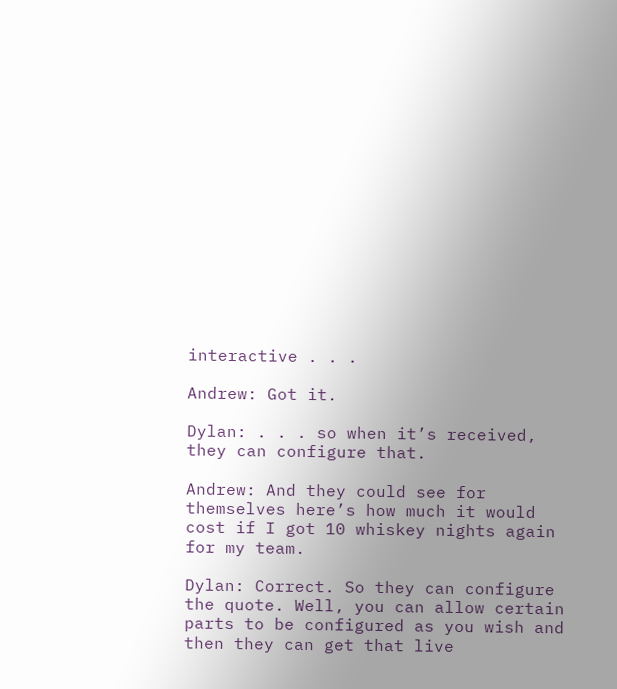interactive . . .

Andrew: Got it.

Dylan: . . . so when it’s received, they can configure that.

Andrew: And they could see for themselves here’s how much it would cost if I got 10 whiskey nights again for my team.

Dylan: Correct. So they can configure the quote. Well, you can allow certain parts to be configured as you wish and then they can get that live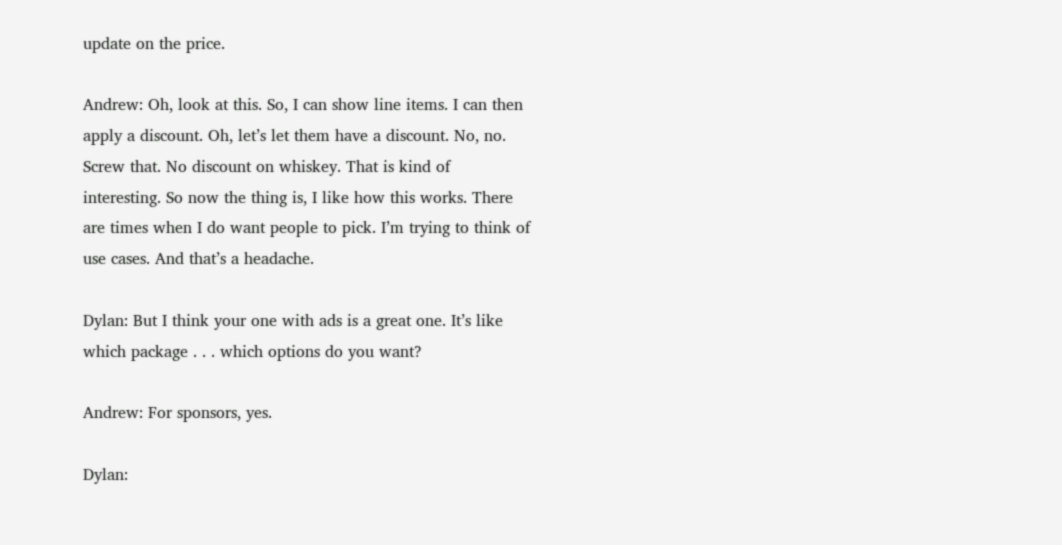update on the price.

Andrew: Oh, look at this. So, I can show line items. I can then apply a discount. Oh, let’s let them have a discount. No, no. Screw that. No discount on whiskey. That is kind of interesting. So now the thing is, I like how this works. There are times when I do want people to pick. I’m trying to think of use cases. And that’s a headache.

Dylan: But I think your one with ads is a great one. It’s like which package . . . which options do you want?

Andrew: For sponsors, yes.

Dylan: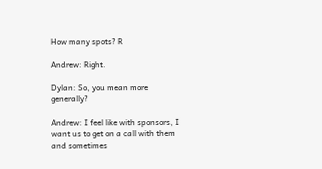How many spots? R

Andrew: Right.

Dylan: So, you mean more generally?

Andrew: I feel like with sponsors, I want us to get on a call with them and sometimes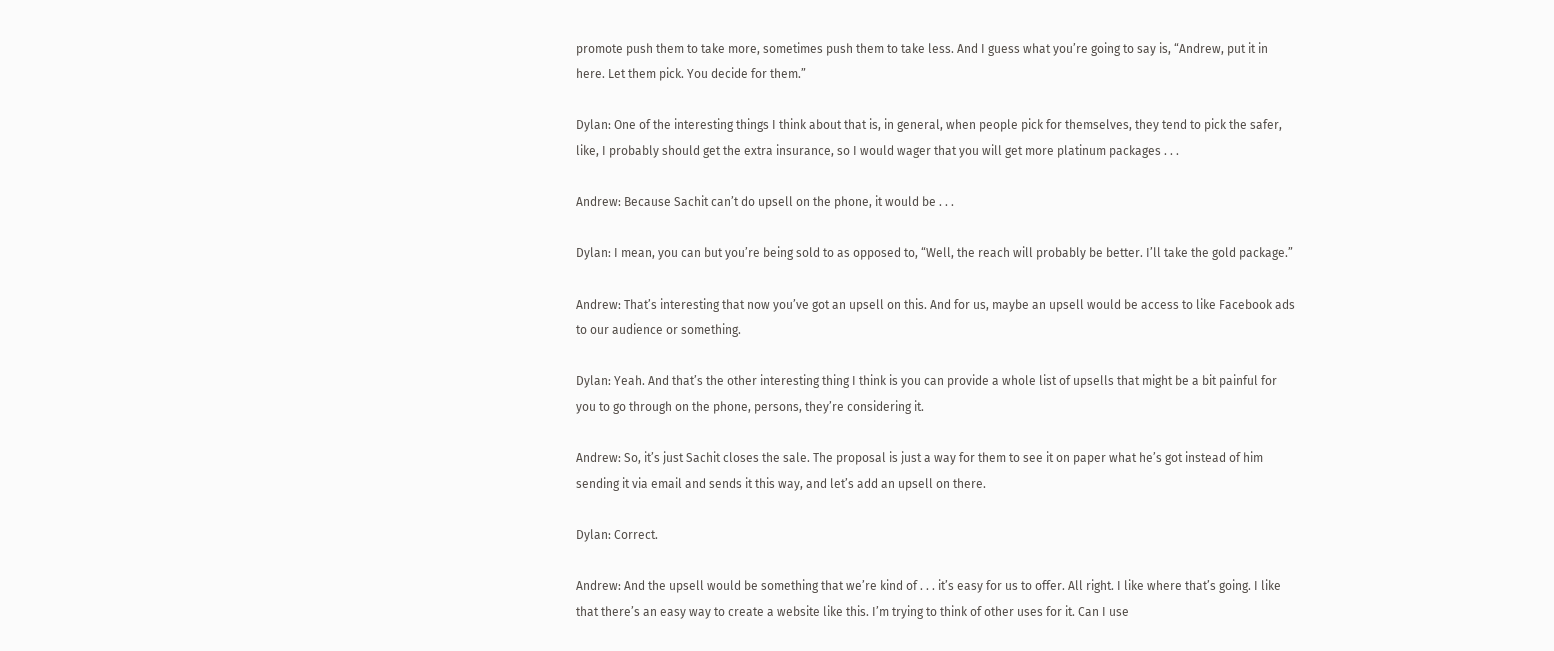promote push them to take more, sometimes push them to take less. And I guess what you’re going to say is, “Andrew, put it in here. Let them pick. You decide for them.”

Dylan: One of the interesting things I think about that is, in general, when people pick for themselves, they tend to pick the safer, like, I probably should get the extra insurance, so I would wager that you will get more platinum packages . . .

Andrew: Because Sachit can’t do upsell on the phone, it would be . . .

Dylan: I mean, you can but you’re being sold to as opposed to, “Well, the reach will probably be better. I’ll take the gold package.”

Andrew: That’s interesting that now you’ve got an upsell on this. And for us, maybe an upsell would be access to like Facebook ads to our audience or something.

Dylan: Yeah. And that’s the other interesting thing I think is you can provide a whole list of upsells that might be a bit painful for you to go through on the phone, persons, they’re considering it.

Andrew: So, it’s just Sachit closes the sale. The proposal is just a way for them to see it on paper what he’s got instead of him sending it via email and sends it this way, and let’s add an upsell on there.

Dylan: Correct.

Andrew: And the upsell would be something that we’re kind of . . . it’s easy for us to offer. All right. I like where that’s going. I like that there’s an easy way to create a website like this. I’m trying to think of other uses for it. Can I use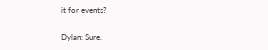it for events?

Dylan: Sure.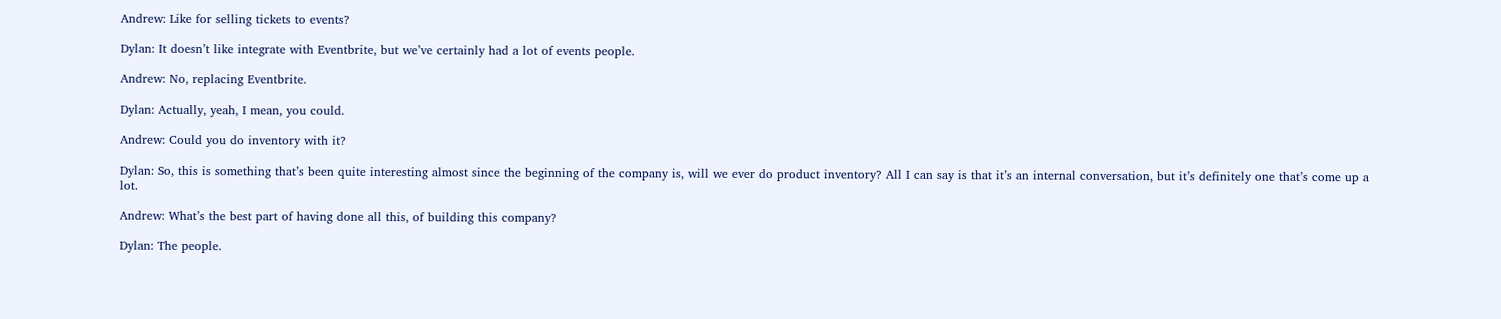Andrew: Like for selling tickets to events?

Dylan: It doesn’t like integrate with Eventbrite, but we’ve certainly had a lot of events people.

Andrew: No, replacing Eventbrite.

Dylan: Actually, yeah, I mean, you could.

Andrew: Could you do inventory with it?

Dylan: So, this is something that’s been quite interesting almost since the beginning of the company is, will we ever do product inventory? All I can say is that it’s an internal conversation, but it’s definitely one that’s come up a lot.

Andrew: What’s the best part of having done all this, of building this company?

Dylan: The people.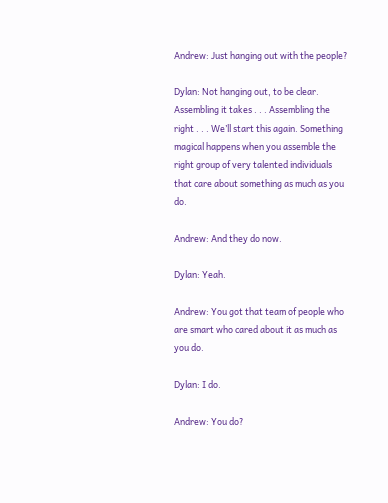Andrew: Just hanging out with the people?

Dylan: Not hanging out, to be clear. Assembling it takes . . . Assembling the right . . . We’ll start this again. Something magical happens when you assemble the right group of very talented individuals that care about something as much as you do.

Andrew: And they do now.

Dylan: Yeah.

Andrew: You got that team of people who are smart who cared about it as much as you do.

Dylan: I do.

Andrew: You do?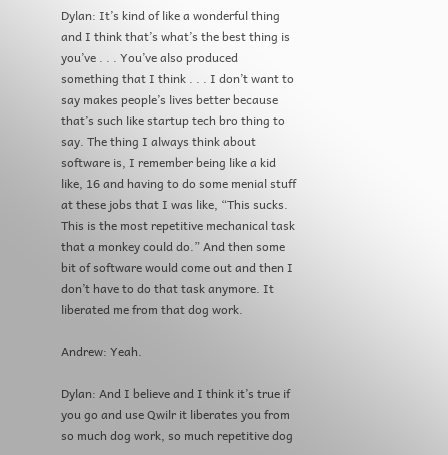Dylan: It’s kind of like a wonderful thing and I think that’s what’s the best thing is you’ve . . . You’ve also produced something that I think . . . I don’t want to say makes people’s lives better because that’s such like startup tech bro thing to say. The thing I always think about software is, I remember being like a kid like, 16 and having to do some menial stuff at these jobs that I was like, “This sucks. This is the most repetitive mechanical task that a monkey could do.” And then some bit of software would come out and then I don’t have to do that task anymore. It liberated me from that dog work.

Andrew: Yeah.

Dylan: And I believe and I think it’s true if you go and use Qwilr it liberates you from so much dog work, so much repetitive dog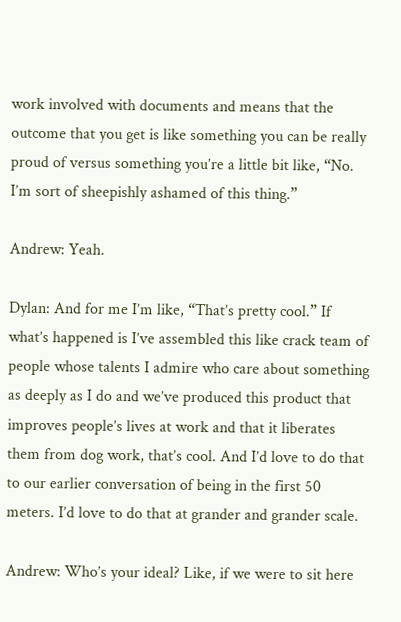work involved with documents and means that the outcome that you get is like something you can be really proud of versus something you’re a little bit like, “No. I’m sort of sheepishly ashamed of this thing.”

Andrew: Yeah.

Dylan: And for me I’m like, “That’s pretty cool.” If what’s happened is I’ve assembled this like crack team of people whose talents I admire who care about something as deeply as I do and we’ve produced this product that improves people’s lives at work and that it liberates them from dog work, that’s cool. And I’d love to do that to our earlier conversation of being in the first 50 meters. I’d love to do that at grander and grander scale.

Andrew: Who’s your ideal? Like, if we were to sit here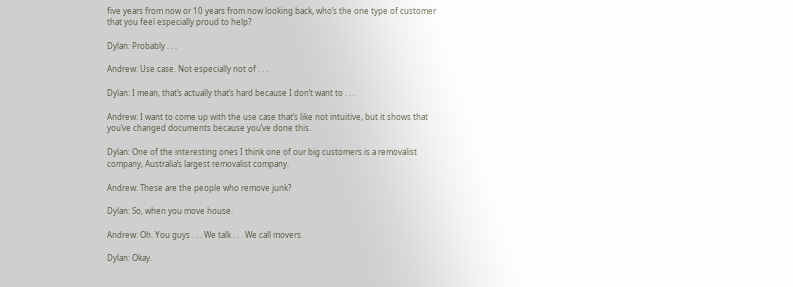five years from now or 10 years from now looking back, who’s the one type of customer that you feel especially proud to help?

Dylan: Probably . . .

Andrew: Use case. Not especially not of . . .

Dylan: I mean, that’s actually that’s hard because I don’t want to . . .

Andrew: I want to come up with the use case that’s like not intuitive, but it shows that you’ve changed documents because you’ve done this.

Dylan: One of the interesting ones I think one of our big customers is a removalist company, Australia’s largest removalist company.

Andrew: These are the people who remove junk?

Dylan: So, when you move house.

Andrew: Oh. You guys . . . We talk . . . We call movers.

Dylan: Okay.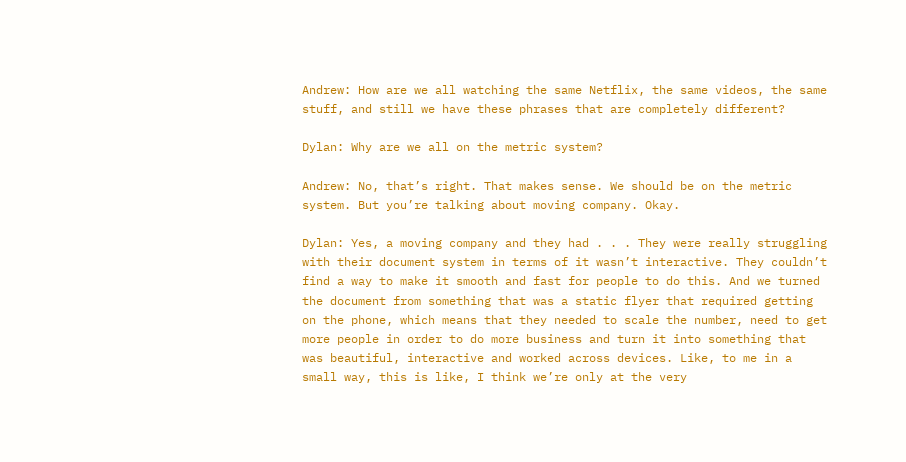Andrew: How are we all watching the same Netflix, the same videos, the same stuff, and still we have these phrases that are completely different?

Dylan: Why are we all on the metric system?

Andrew: No, that’s right. That makes sense. We should be on the metric system. But you’re talking about moving company. Okay.

Dylan: Yes, a moving company and they had . . . They were really struggling with their document system in terms of it wasn’t interactive. They couldn’t find a way to make it smooth and fast for people to do this. And we turned the document from something that was a static flyer that required getting on the phone, which means that they needed to scale the number, need to get more people in order to do more business and turn it into something that was beautiful, interactive and worked across devices. Like, to me in a small way, this is like, I think we’re only at the very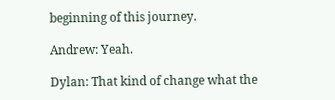beginning of this journey.

Andrew: Yeah.

Dylan: That kind of change what the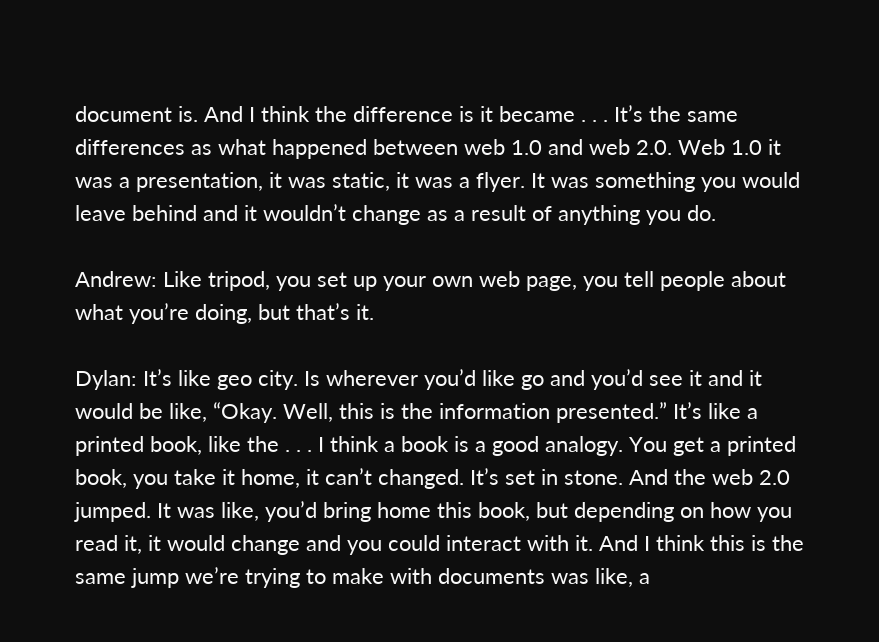document is. And I think the difference is it became . . . It’s the same differences as what happened between web 1.0 and web 2.0. Web 1.0 it was a presentation, it was static, it was a flyer. It was something you would leave behind and it wouldn’t change as a result of anything you do.

Andrew: Like tripod, you set up your own web page, you tell people about what you’re doing, but that’s it.

Dylan: It’s like geo city. Is wherever you’d like go and you’d see it and it would be like, “Okay. Well, this is the information presented.” It’s like a printed book, like the . . . I think a book is a good analogy. You get a printed book, you take it home, it can’t changed. It’s set in stone. And the web 2.0 jumped. It was like, you’d bring home this book, but depending on how you read it, it would change and you could interact with it. And I think this is the same jump we’re trying to make with documents was like, a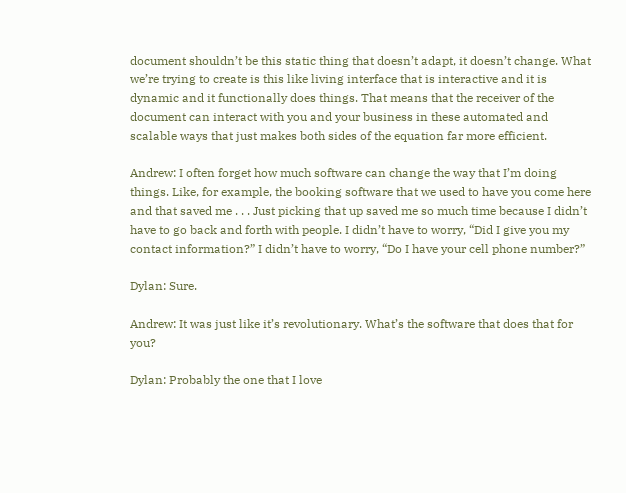document shouldn’t be this static thing that doesn’t adapt, it doesn’t change. What we’re trying to create is this like living interface that is interactive and it is dynamic and it functionally does things. That means that the receiver of the document can interact with you and your business in these automated and scalable ways that just makes both sides of the equation far more efficient.

Andrew: I often forget how much software can change the way that I’m doing things. Like, for example, the booking software that we used to have you come here and that saved me . . . Just picking that up saved me so much time because I didn’t have to go back and forth with people. I didn’t have to worry, “Did I give you my contact information?” I didn’t have to worry, “Do I have your cell phone number?”

Dylan: Sure.

Andrew: It was just like it’s revolutionary. What’s the software that does that for you?

Dylan: Probably the one that I love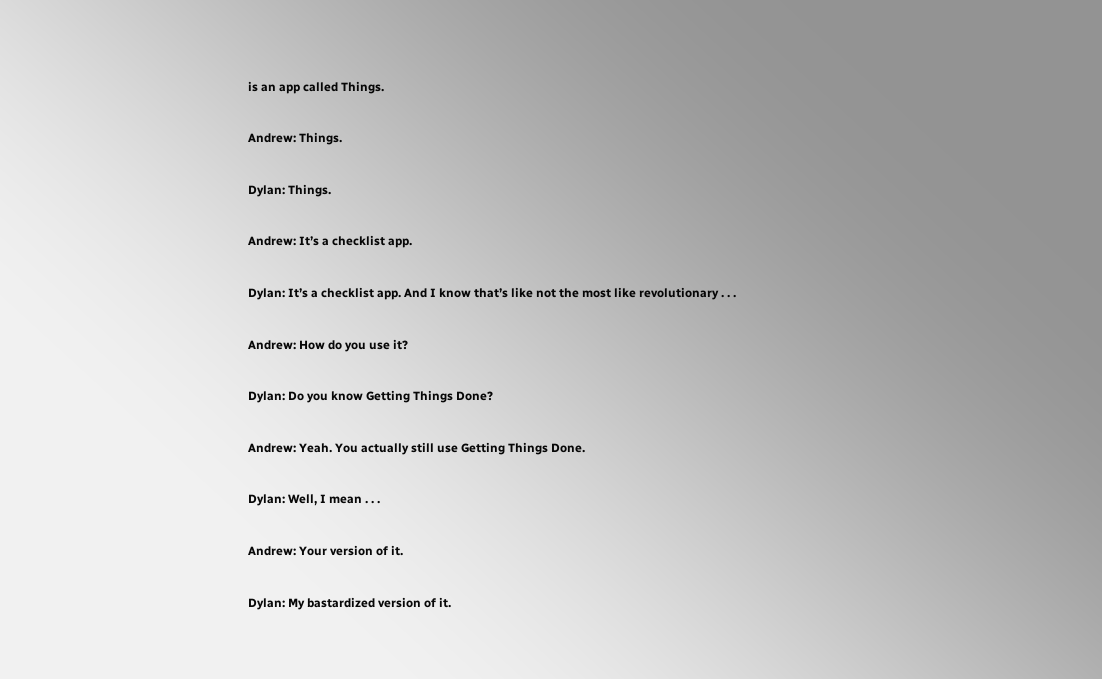is an app called Things.

Andrew: Things.

Dylan: Things.

Andrew: It’s a checklist app.

Dylan: It’s a checklist app. And I know that’s like not the most like revolutionary . . .

Andrew: How do you use it?

Dylan: Do you know Getting Things Done?

Andrew: Yeah. You actually still use Getting Things Done.

Dylan: Well, I mean . . .

Andrew: Your version of it.

Dylan: My bastardized version of it.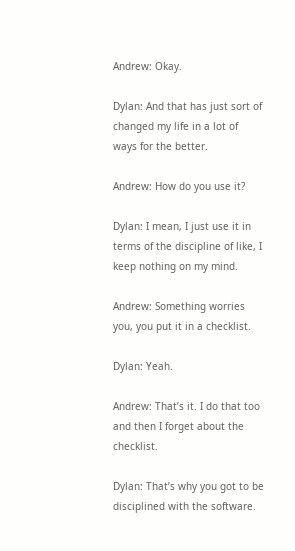Andrew: Okay.

Dylan: And that has just sort of changed my life in a lot of ways for the better.

Andrew: How do you use it?

Dylan: I mean, I just use it in terms of the discipline of like, I keep nothing on my mind.

Andrew: Something worries you, you put it in a checklist.

Dylan: Yeah.

Andrew: That’s it. I do that too and then I forget about the checklist.

Dylan: That’s why you got to be disciplined with the software.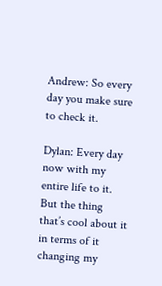Andrew: So every day you make sure to check it.

Dylan: Every day now with my entire life to it. But the thing that’s cool about it in terms of it changing my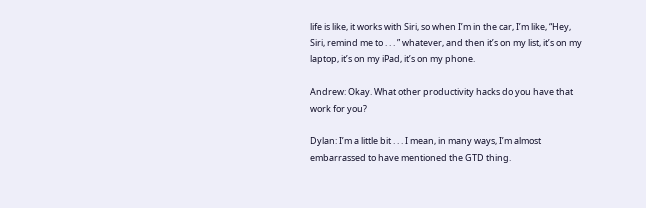life is like, it works with Siri, so when I’m in the car, I’m like, “Hey, Siri, remind me to . . . ” whatever, and then it’s on my list, it’s on my laptop, it’s on my iPad, it’s on my phone.

Andrew: Okay. What other productivity hacks do you have that work for you?

Dylan: I’m a little bit . . . I mean, in many ways, I’m almost embarrassed to have mentioned the GTD thing.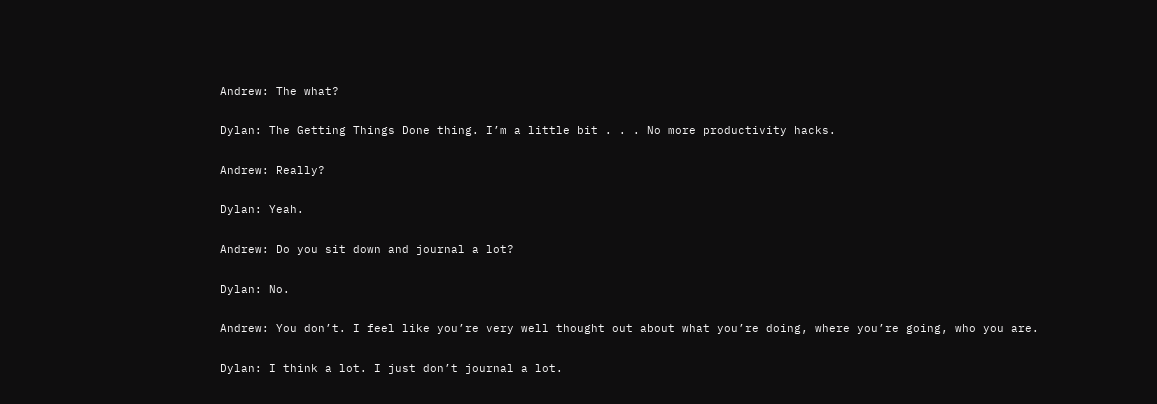Andrew: The what?

Dylan: The Getting Things Done thing. I’m a little bit . . . No more productivity hacks.

Andrew: Really?

Dylan: Yeah.

Andrew: Do you sit down and journal a lot?

Dylan: No.

Andrew: You don’t. I feel like you’re very well thought out about what you’re doing, where you’re going, who you are.

Dylan: I think a lot. I just don’t journal a lot.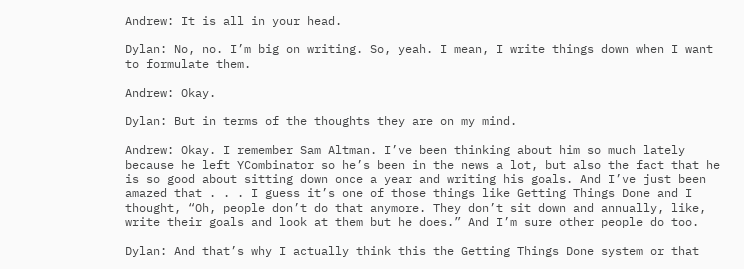Andrew: It is all in your head.

Dylan: No, no. I’m big on writing. So, yeah. I mean, I write things down when I want to formulate them.

Andrew: Okay.

Dylan: But in terms of the thoughts they are on my mind.

Andrew: Okay. I remember Sam Altman. I’ve been thinking about him so much lately because he left YCombinator so he’s been in the news a lot, but also the fact that he is so good about sitting down once a year and writing his goals. And I’ve just been amazed that . . . I guess it’s one of those things like Getting Things Done and I thought, “Oh, people don’t do that anymore. They don’t sit down and annually, like, write their goals and look at them but he does.” And I’m sure other people do too.

Dylan: And that’s why I actually think this the Getting Things Done system or that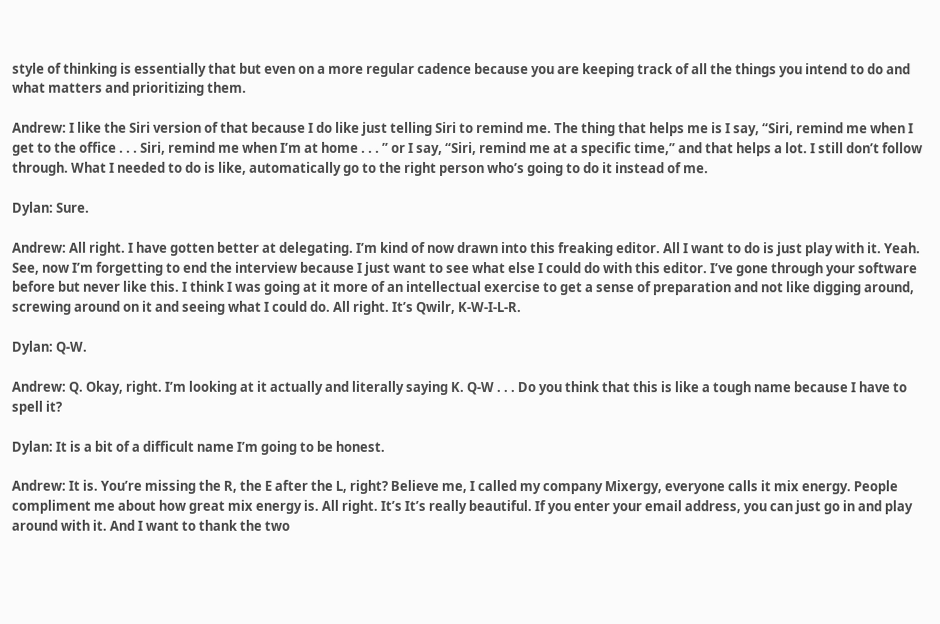style of thinking is essentially that but even on a more regular cadence because you are keeping track of all the things you intend to do and what matters and prioritizing them.

Andrew: I like the Siri version of that because I do like just telling Siri to remind me. The thing that helps me is I say, “Siri, remind me when I get to the office . . . Siri, remind me when I’m at home . . . ” or I say, “Siri, remind me at a specific time,” and that helps a lot. I still don’t follow through. What I needed to do is like, automatically go to the right person who’s going to do it instead of me.

Dylan: Sure.

Andrew: All right. I have gotten better at delegating. I’m kind of now drawn into this freaking editor. All I want to do is just play with it. Yeah. See, now I’m forgetting to end the interview because I just want to see what else I could do with this editor. I’ve gone through your software before but never like this. I think I was going at it more of an intellectual exercise to get a sense of preparation and not like digging around, screwing around on it and seeing what I could do. All right. It’s Qwilr, K-W-I-L-R.

Dylan: Q-W.

Andrew: Q. Okay, right. I’m looking at it actually and literally saying K. Q-W . . . Do you think that this is like a tough name because I have to spell it?

Dylan: It is a bit of a difficult name I’m going to be honest.

Andrew: It is. You’re missing the R, the E after the L, right? Believe me, I called my company Mixergy, everyone calls it mix energy. People compliment me about how great mix energy is. All right. It’s It’s really beautiful. If you enter your email address, you can just go in and play around with it. And I want to thank the two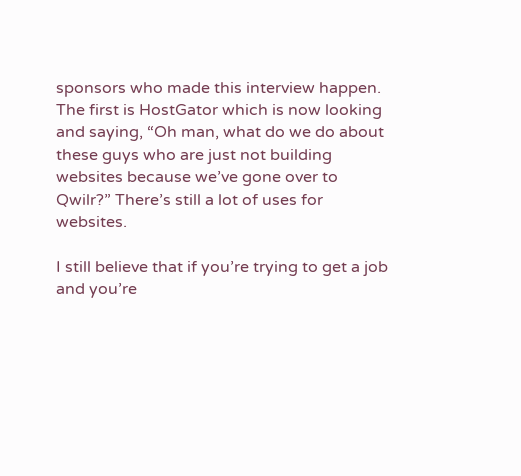sponsors who made this interview happen. The first is HostGator which is now looking and saying, “Oh man, what do we do about these guys who are just not building websites because we’ve gone over to Qwilr?” There’s still a lot of uses for websites.

I still believe that if you’re trying to get a job and you’re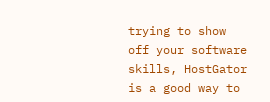trying to show off your software skills, HostGator is a good way to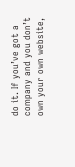do it. If you’ve got a company and you don’t own your own website,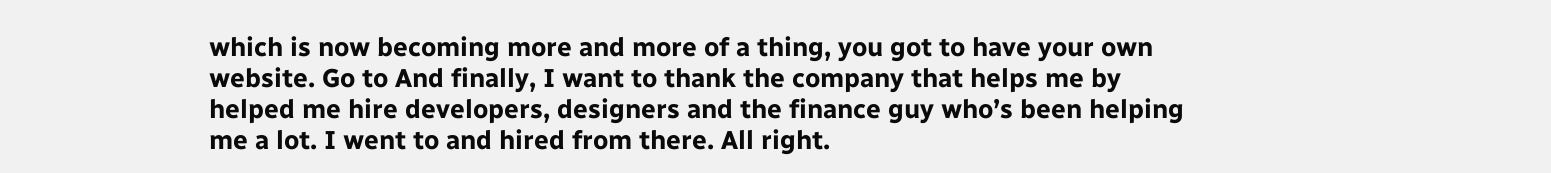which is now becoming more and more of a thing, you got to have your own website. Go to And finally, I want to thank the company that helps me by helped me hire developers, designers and the finance guy who’s been helping me a lot. I went to and hired from there. All right.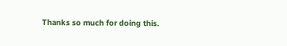Thanks so much for doing this.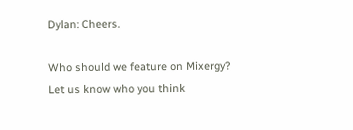Dylan: Cheers.

Who should we feature on Mixergy? Let us know who you think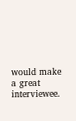would make a great interviewee.